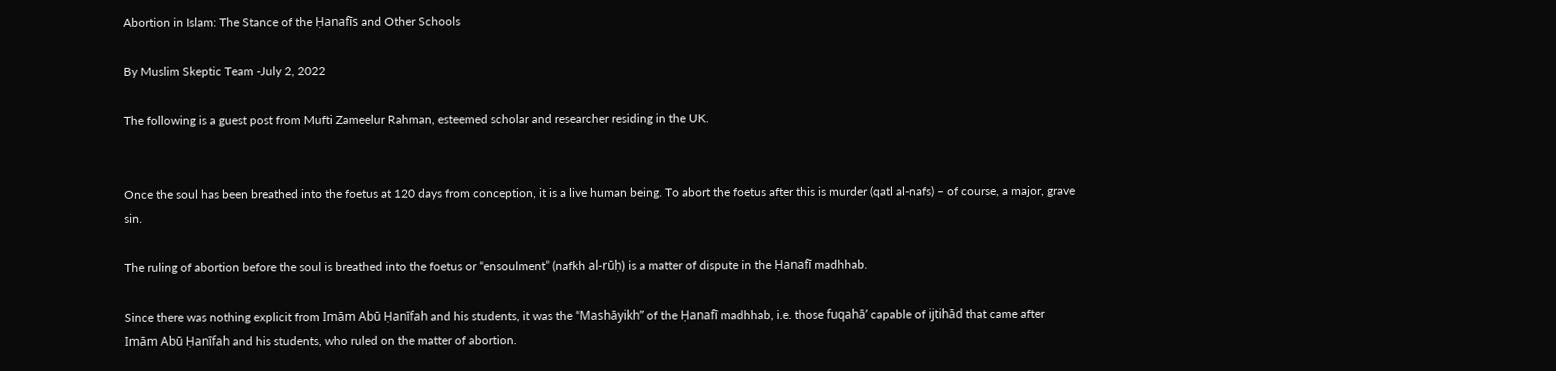Abortion in Islam: The Stance of the Ḥanafīs and Other Schools

By Muslim Skeptic Team -July 2, 2022

The following is a guest post from Mufti Zameelur Rahman, esteemed scholar and researcher residing in the UK.


Once the soul has been breathed into the foetus at 120 days from conception, it is a live human being. To abort the foetus after this is murder (qatl al-nafs) – of course, a major, grave sin.

The ruling of abortion before the soul is breathed into the foetus or “ensoulment” (nafkh al-rūḥ) is a matter of dispute in the Ḥanafī madhhab.

Since there was nothing explicit from Imām Abū Ḥanīfah and his students, it was the “Mashāyikh” of the Ḥanafī madhhab, i.e. those fuqahā’ capable of ijtihād that came after Imām Abū Ḥanīfah and his students, who ruled on the matter of abortion.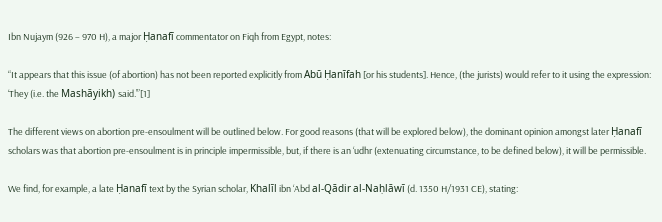Ibn Nujaym (926 – 970 H), a major Ḥanafī commentator on Fiqh from Egypt, notes:

“It appears that this issue (of abortion) has not been reported explicitly from Abū Ḥanīfah [or his students]. Hence, (the jurists) would refer to it using the expression: ‘They (i.e. the Mashāyikh) said.’”[1]

The different views on abortion pre-ensoulment will be outlined below. For good reasons (that will be explored below), the dominant opinion amongst later Ḥanafī scholars was that abortion pre-ensoulment is in principle impermissible, but, if there is an ‘udhr (extenuating circumstance, to be defined below), it will be permissible.

We find, for example, a late Ḥanafī text by the Syrian scholar, Khalīl ibn ‘Abd al-Qādir al-Naḥlāwī (d. 1350 H/1931 CE), stating: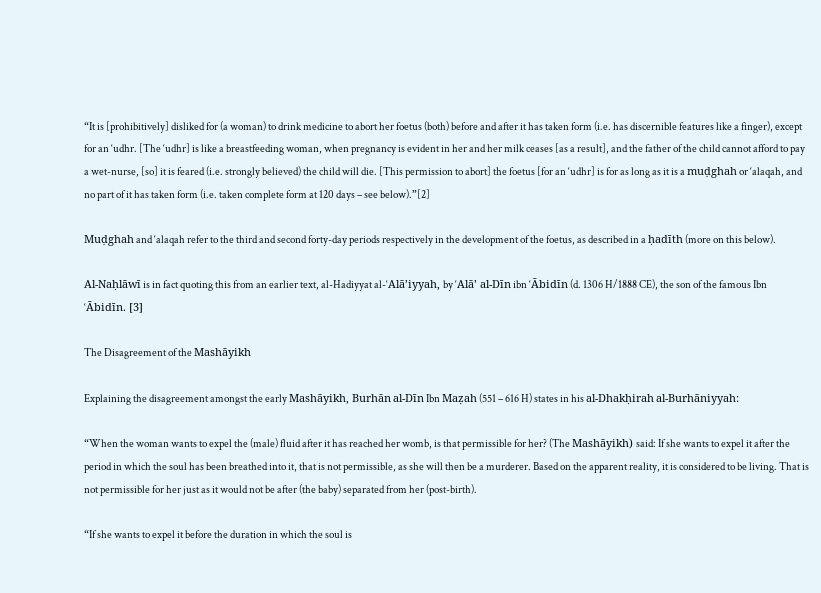“It is [prohibitively] disliked for (a woman) to drink medicine to abort her foetus (both) before and after it has taken form (i.e. has discernible features like a finger), except for an ‘udhr. [The ‘udhr] is like a breastfeeding woman, when pregnancy is evident in her and her milk ceases [as a result], and the father of the child cannot afford to pay a wet-nurse, [so] it is feared (i.e. strongly believed) the child will die. [This permission to abort] the foetus [for an ‘udhr] is for as long as it is a muḍghah or ‘alaqah, and no part of it has taken form (i.e. taken complete form at 120 days – see below).”[2]

Muḍghah and ‘alaqah refer to the third and second forty-day periods respectively in the development of the foetus, as described in a ḥadīth (more on this below).

Al-Naḥlāwī is in fact quoting this from an earlier text, al-Hadiyyat al-‘Alā’iyyah, by ‘Alā’ al-Dīn ibn ‘Ābidīn (d. 1306 H/1888 CE), the son of the famous Ibn ‘Ābidīn. [3]

The Disagreement of the Mashāyikh

Explaining the disagreement amongst the early Mashāyikh, Burhān al-Dīn Ibn Maẓah (551 – 616 H) states in his al-Dhakḥirah al-Burhāniyyah:

“When the woman wants to expel the (male) fluid after it has reached her womb, is that permissible for her? (The Mashāyikh) said: If she wants to expel it after the period in which the soul has been breathed into it, that is not permissible, as she will then be a murderer. Based on the apparent reality, it is considered to be living. That is not permissible for her just as it would not be after (the baby) separated from her (post-birth).

“If she wants to expel it before the duration in which the soul is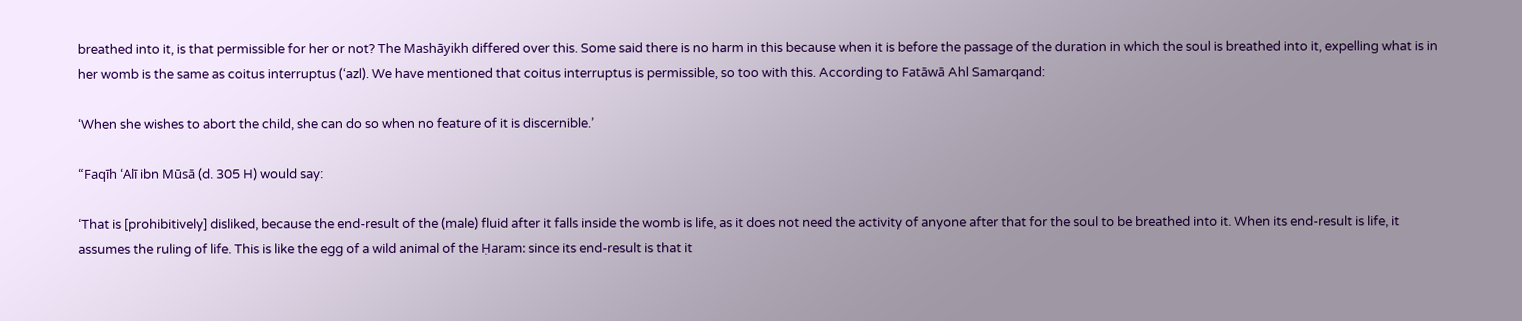breathed into it, is that permissible for her or not? The Mashāyikh differed over this. Some said there is no harm in this because when it is before the passage of the duration in which the soul is breathed into it, expelling what is in her womb is the same as coitus interruptus (‘azl). We have mentioned that coitus interruptus is permissible, so too with this. According to Fatāwā Ahl Samarqand:

‘When she wishes to abort the child, she can do so when no feature of it is discernible.’

“Faqīh ‘Alī ibn Mūsā (d. 305 H) would say:

‘That is [prohibitively] disliked, because the end-result of the (male) fluid after it falls inside the womb is life, as it does not need the activity of anyone after that for the soul to be breathed into it. When its end-result is life, it assumes the ruling of life. This is like the egg of a wild animal of the Ḥaram: since its end-result is that it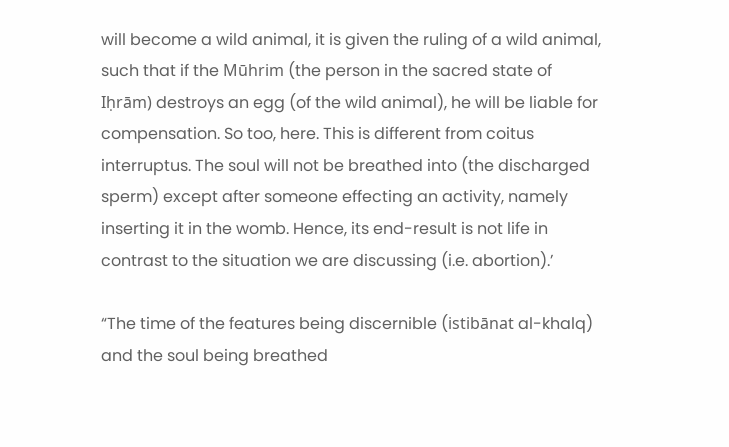will become a wild animal, it is given the ruling of a wild animal, such that if the Mūhrim (the person in the sacred state of Iḥrām) destroys an egg (of the wild animal), he will be liable for compensation. So too, here. This is different from coitus interruptus. The soul will not be breathed into (the discharged sperm) except after someone effecting an activity, namely inserting it in the womb. Hence, its end-result is not life in contrast to the situation we are discussing (i.e. abortion).’

“The time of the features being discernible (istibānat al-khalq) and the soul being breathed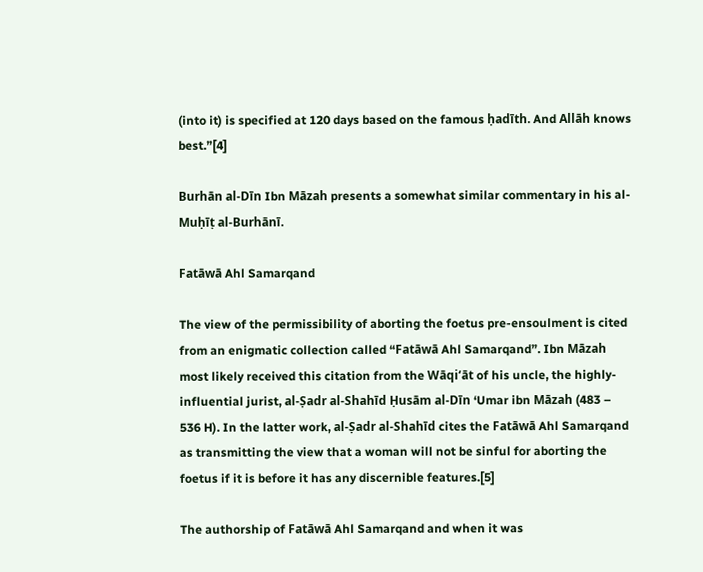(into it) is specified at 120 days based on the famous ḥadīth. And Allāh knows best.”[4]

Burhān al-Dīn Ibn Māzah presents a somewhat similar commentary in his al-Muḥīṭ al-Burhānī.

Fatāwā Ahl Samarqand

The view of the permissibility of aborting the foetus pre-ensoulment is cited from an enigmatic collection called “Fatāwā Ahl Samarqand”. Ibn Māzah most likely received this citation from the Wāqi‘āt of his uncle, the highly-influential jurist, al-Ṣadr al-Shahīd Ḥusām al-Dīn ‘Umar ibn Māzah (483 – 536 H). In the latter work, al-Ṣadr al-Shahīd cites the Fatāwā Ahl Samarqand as transmitting the view that a woman will not be sinful for aborting the foetus if it is before it has any discernible features.[5]

The authorship of Fatāwā Ahl Samarqand and when it was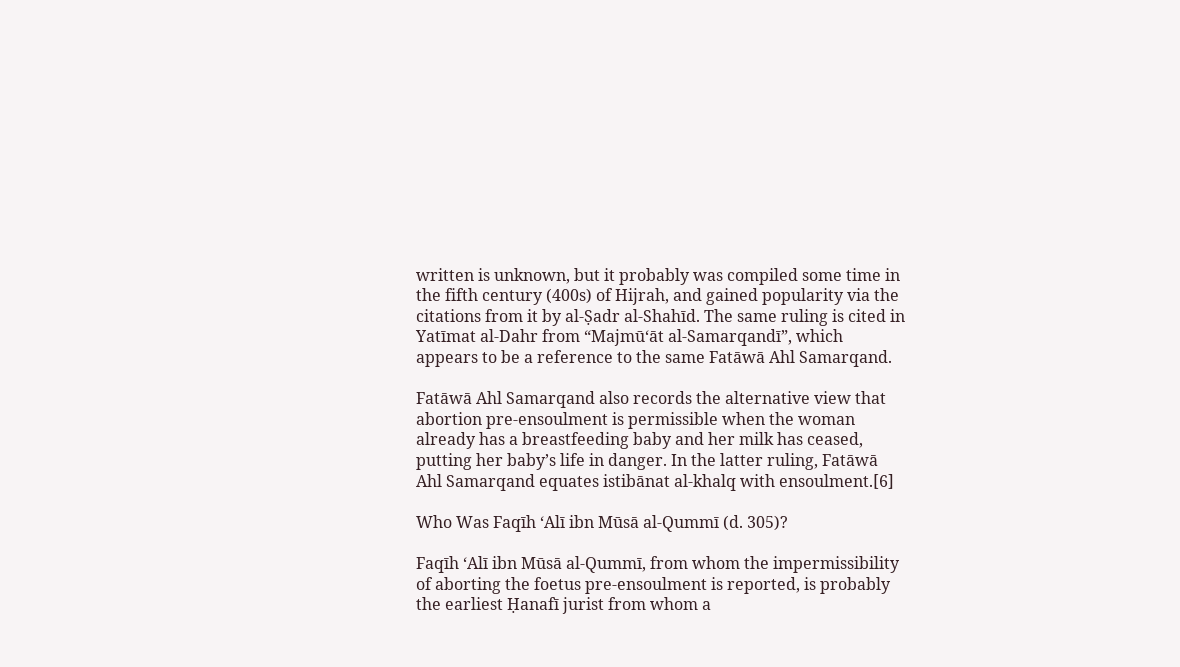written is unknown, but it probably was compiled some time in the fifth century (400s) of Hijrah, and gained popularity via the citations from it by al-Ṣadr al-Shahīd. The same ruling is cited in Yatīmat al-Dahr from “Majmū‘āt al-Samarqandī”, which appears to be a reference to the same Fatāwā Ahl Samarqand.

Fatāwā Ahl Samarqand also records the alternative view that abortion pre-ensoulment is permissible when the woman already has a breastfeeding baby and her milk has ceased, putting her baby’s life in danger. In the latter ruling, Fatāwā Ahl Samarqand equates istibānat al-khalq with ensoulment.[6]

Who Was Faqīh ‘Alī ibn Mūsā al-Qummī (d. 305)?

Faqīh ‘Alī ibn Mūsā al-Qummī, from whom the impermissibility of aborting the foetus pre-ensoulment is reported, is probably the earliest Ḥanafī jurist from whom a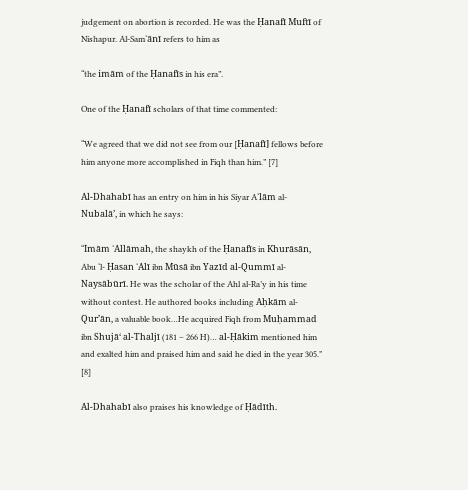judgement on abortion is recorded. He was the Ḥanafī Muftī of Nishapur. Al-Sam‘ānī refers to him as

“the imām of the Ḥanafīs in his era”.

One of the Ḥanafī scholars of that time commented:

“We agreed that we did not see from our [Ḥanafī] fellows before him anyone more accomplished in Fiqh than him.” [7]

Al-Dhahabī has an entry on him in his Siyar A‘lām al-Nubalā’, in which he says:

“Imām ‘Allāmah, the shaykh of the Ḥanafīs in Khurāsān, Abu ‘l- Ḥasan ‘Alī ibn Mūsā ibn Yazīd al-Qummī al-Naysābūrī. He was the scholar of the Ahl al-Ra’y in his time without contest. He authored books including Aḥkām al-Qur’ān, a valuable book…He acquired Fiqh from Muḥammad ibn Shujā‘ al-Thaljī (181 – 266 H)… al-Ḥākim mentioned him and exalted him and praised him and said he died in the year 305.” [8]

Al-Dhahabī also praises his knowledge of Ḥādīth.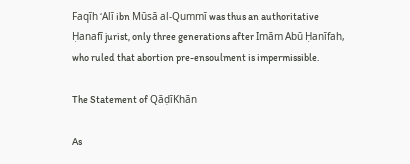Faqīh ‘Alī ibn Mūsā al-Qummī was thus an authoritative Ḥanafī jurist, only three generations after Imām Abū Ḥanīfah, who ruled that abortion pre-ensoulment is impermissible.

The Statement of QāḍīKhān

As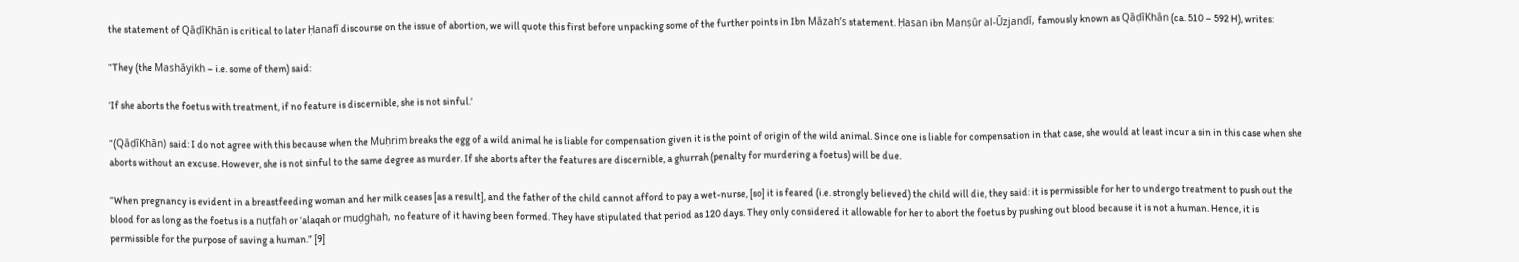the statement of QāḍīKhān is critical to later Ḥanafī discourse on the issue of abortion, we will quote this first before unpacking some of the further points in Ibn Māzah’s statement. Ḥasan ibn Manṣūr al-Ūzjandī, famously known as QāḍīKhān (ca. 510 – 592 H), writes:

“They (the Mashāyikh – i.e. some of them) said:

‘If she aborts the foetus with treatment, if no feature is discernible, she is not sinful.’

“(QāḍīKhān) said: I do not agree with this because when the Muḥrim breaks the egg of a wild animal he is liable for compensation given it is the point of origin of the wild animal. Since one is liable for compensation in that case, she would at least incur a sin in this case when she aborts without an excuse. However, she is not sinful to the same degree as murder. If she aborts after the features are discernible, a ghurrah (penalty for murdering a foetus) will be due.

“When pregnancy is evident in a breastfeeding woman and her milk ceases [as a result], and the father of the child cannot afford to pay a wet-nurse, [so] it is feared (i.e. strongly believed) the child will die, they said: it is permissible for her to undergo treatment to push out the blood for as long as the foetus is a nuṭfah or ‘alaqah or muḍghah, no feature of it having been formed. They have stipulated that period as 120 days. They only considered it allowable for her to abort the foetus by pushing out blood because it is not a human. Hence, it is permissible for the purpose of saving a human.” [9]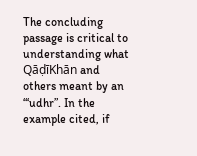The concluding passage is critical to understanding what QāḍīKhān and others meant by an “‘udhr”. In the example cited, if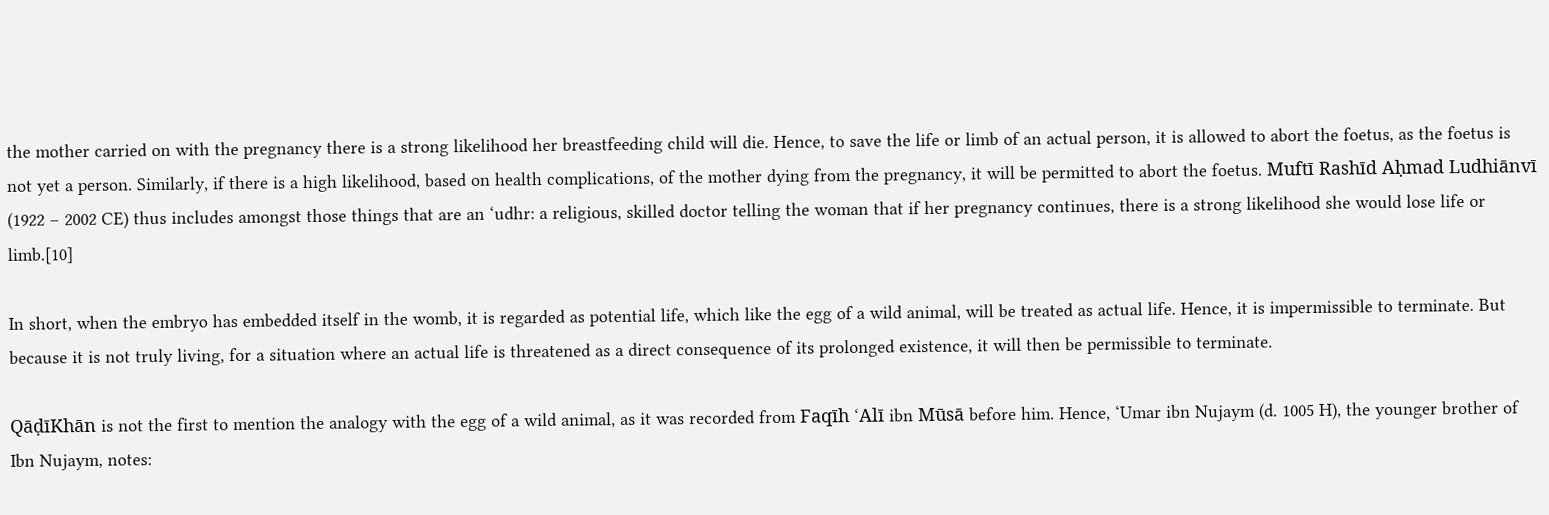the mother carried on with the pregnancy there is a strong likelihood her breastfeeding child will die. Hence, to save the life or limb of an actual person, it is allowed to abort the foetus, as the foetus is not yet a person. Similarly, if there is a high likelihood, based on health complications, of the mother dying from the pregnancy, it will be permitted to abort the foetus. Muftī Rashīd Aḥmad Ludhiānvī (1922 – 2002 CE) thus includes amongst those things that are an ‘udhr: a religious, skilled doctor telling the woman that if her pregnancy continues, there is a strong likelihood she would lose life or limb.[10]

In short, when the embryo has embedded itself in the womb, it is regarded as potential life, which like the egg of a wild animal, will be treated as actual life. Hence, it is impermissible to terminate. But because it is not truly living, for a situation where an actual life is threatened as a direct consequence of its prolonged existence, it will then be permissible to terminate.

QāḍīKhān is not the first to mention the analogy with the egg of a wild animal, as it was recorded from Faqīh ‘Alī ibn Mūsā before him. Hence, ‘Umar ibn Nujaym (d. 1005 H), the younger brother of Ibn Nujaym, notes: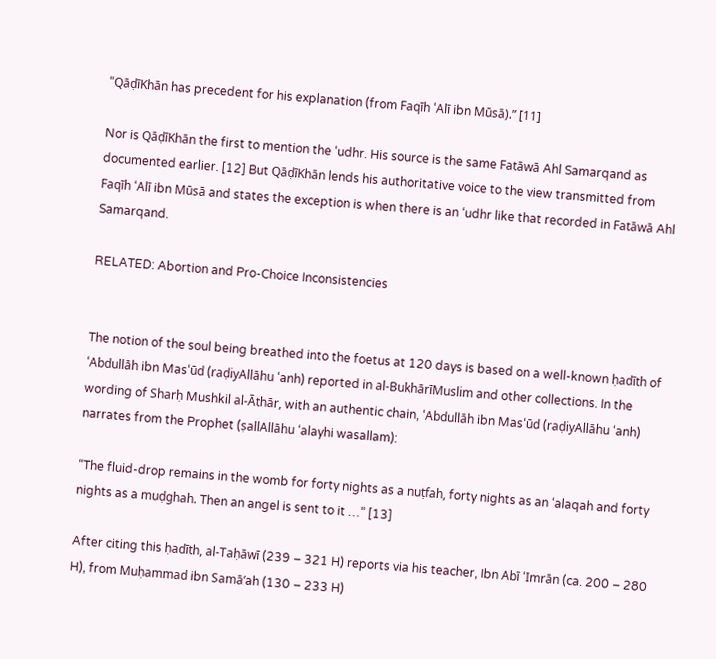“QāḍīKhān has precedent for his explanation (from Faqīh ‘Alī ibn Mūsā).” [11]

Nor is QāḍīKhān the first to mention the ‘udhr. His source is the same Fatāwā Ahl Samarqand as documented earlier. [12] But QāḍīKhān lends his authoritative voice to the view transmitted from Faqīh ‘Alī ibn Mūsā and states the exception is when there is an ‘udhr like that recorded in Fatāwā Ahl Samarqand.

RELATED: Abortion and Pro-Choice Inconsistencies


The notion of the soul being breathed into the foetus at 120 days is based on a well-known ḥadīth of ‘Abdullāh ibn Mas‘ūd (raḍiyAllāhu ‘anh) reported in al-BukhārīMuslim and other collections. In the wording of Sharḥ Mushkil al-Āthār, with an authentic chain, ‘Abdullāh ibn Mas‘ūd (raḍiyAllāhu ‘anh) narrates from the Prophet (ṣallAllāhu ‘alayhi wasallam):

“The fluid-drop remains in the womb for forty nights as a nuṭfah, forty nights as an ‘alaqah and forty nights as a muḍghah. Then an angel is sent to it …” [13]

After citing this ḥadīth, al-Taḥāwī (239 – 321 H) reports via his teacher, Ibn Abī ‘Imrān (ca. 200 – 280 H), from Muḥammad ibn Samā‘ah (130 – 233 H)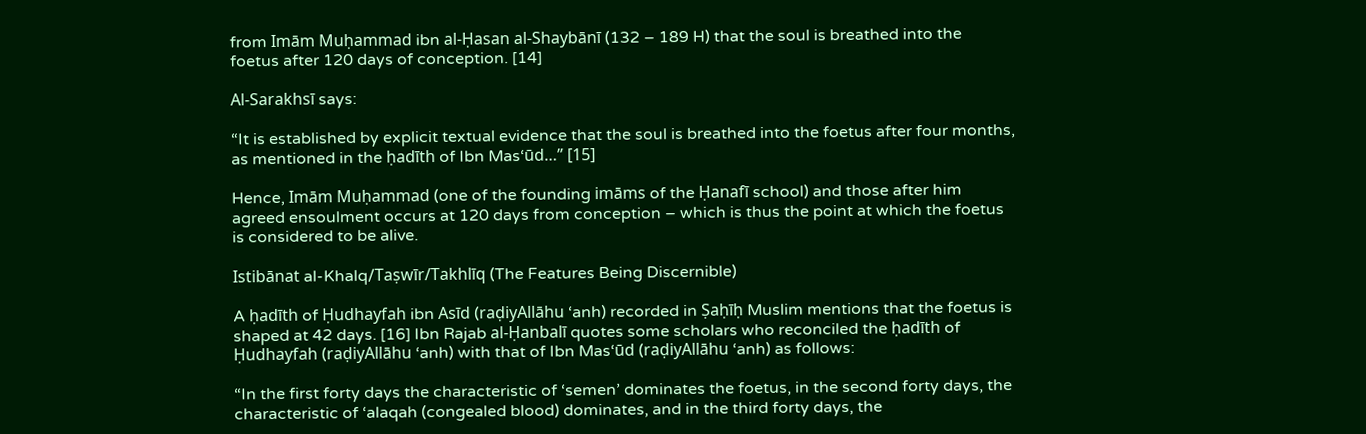from Imām Muḥammad ibn al-Ḥasan al-Shaybānī (132 – 189 H) that the soul is breathed into the foetus after 120 days of conception. [14]

Al-Sarakhsī says:

“It is established by explicit textual evidence that the soul is breathed into the foetus after four months, as mentioned in the ḥadīth of Ibn Mas‘ūd…” [15]

Hence, Imām Muḥammad (one of the founding imāms of the Ḥanafī school) and those after him agreed ensoulment occurs at 120 days from conception – which is thus the point at which the foetus is considered to be alive.

Istibānat al-Khalq/Taṣwīr/Takhlīq (The Features Being Discernible)

A ḥadīth of Ḥudhayfah ibn Asīd (raḍiyAllāhu ‘anh) recorded in Ṣaḥīḥ Muslim mentions that the foetus is shaped at 42 days. [16] Ibn Rajab al-Ḥanbalī quotes some scholars who reconciled the ḥadīth of Ḥudhayfah (raḍiyAllāhu ‘anh) with that of Ibn Mas‘ūd (raḍiyAllāhu ‘anh) as follows:

“In the first forty days the characteristic of ‘semen’ dominates the foetus, in the second forty days, the characteristic of ‘alaqah (congealed blood) dominates, and in the third forty days, the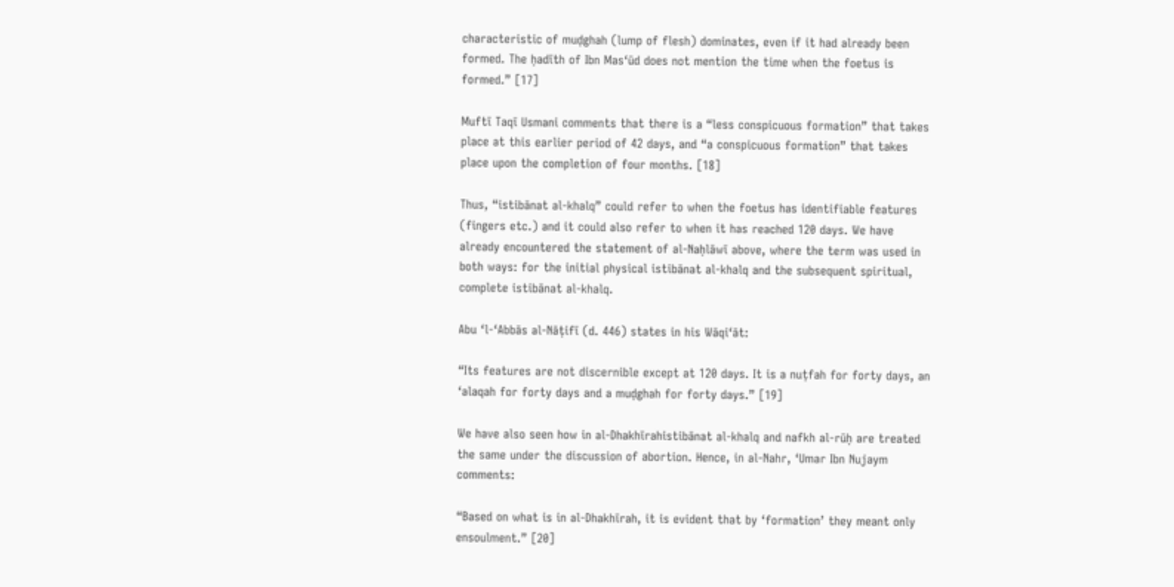characteristic of muḍghah (lump of flesh) dominates, even if it had already been formed. The ḥadīth of Ibn Mas‘ūd does not mention the time when the foetus is formed.” [17]

Muftī Taqī Usmani comments that there is a “less conspicuous formation” that takes place at this earlier period of 42 days, and “a conspicuous formation” that takes place upon the completion of four months. [18]

Thus, “istibānat al-khalq” could refer to when the foetus has identifiable features (fingers etc.) and it could also refer to when it has reached 120 days. We have already encountered the statement of al-Naḥlāwī above, where the term was used in both ways: for the initial physical istibānat al-khalq and the subsequent spiritual, complete istibānat al-khalq.

Abu ‘l-‘Abbās al-Nāṭifī (d. 446) states in his Wāqi‘āt:

“Its features are not discernible except at 120 days. It is a nuṭfah for forty days, an ‘alaqah for forty days and a muḍghah for forty days.” [19]

We have also seen how in al-Dhakhīrahistibānat al-khalq and nafkh al-rūḥ are treated the same under the discussion of abortion. Hence, in al-Nahr, ‘Umar Ibn Nujaym comments:

“Based on what is in al-Dhakhīrah, it is evident that by ‘formation’ they meant only ensoulment.” [20]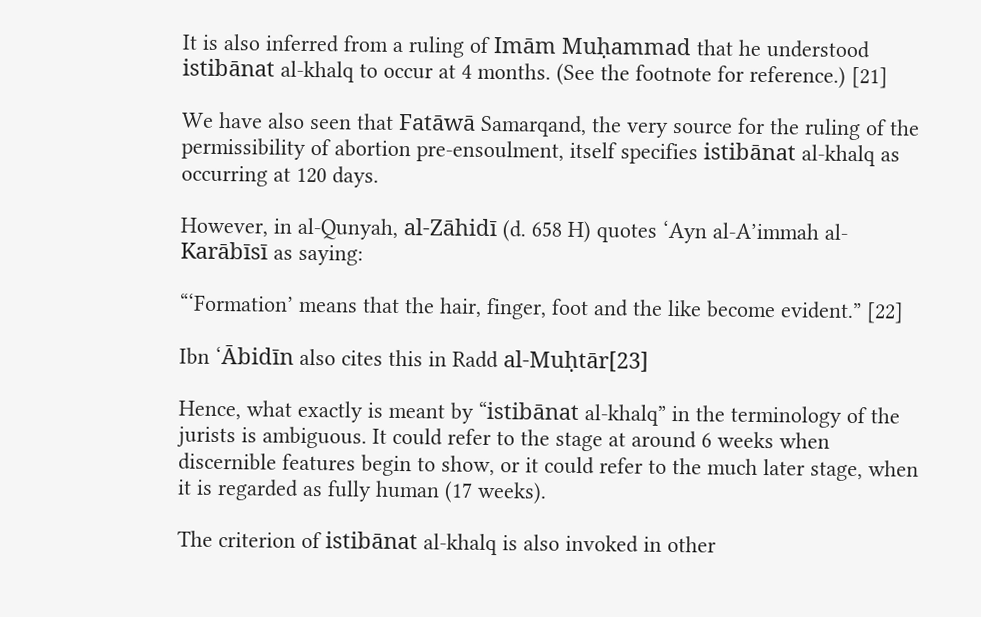It is also inferred from a ruling of Imām Muḥammad that he understood istibānat al-khalq to occur at 4 months. (See the footnote for reference.) [21]

We have also seen that Fatāwā Samarqand, the very source for the ruling of the permissibility of abortion pre-ensoulment, itself specifies istibānat al-khalq as occurring at 120 days.

However, in al-Qunyah, al-Zāhidī (d. 658 H) quotes ‘Ayn al-A’immah al-Karābīsī as saying:

“‘Formation’ means that the hair, finger, foot and the like become evident.” [22]

Ibn ‘Ābidīn also cites this in Radd al-Muḥtār[23]

Hence, what exactly is meant by “istibānat al-khalq” in the terminology of the jurists is ambiguous. It could refer to the stage at around 6 weeks when discernible features begin to show, or it could refer to the much later stage, when it is regarded as fully human (17 weeks).

The criterion of istibānat al-khalq is also invoked in other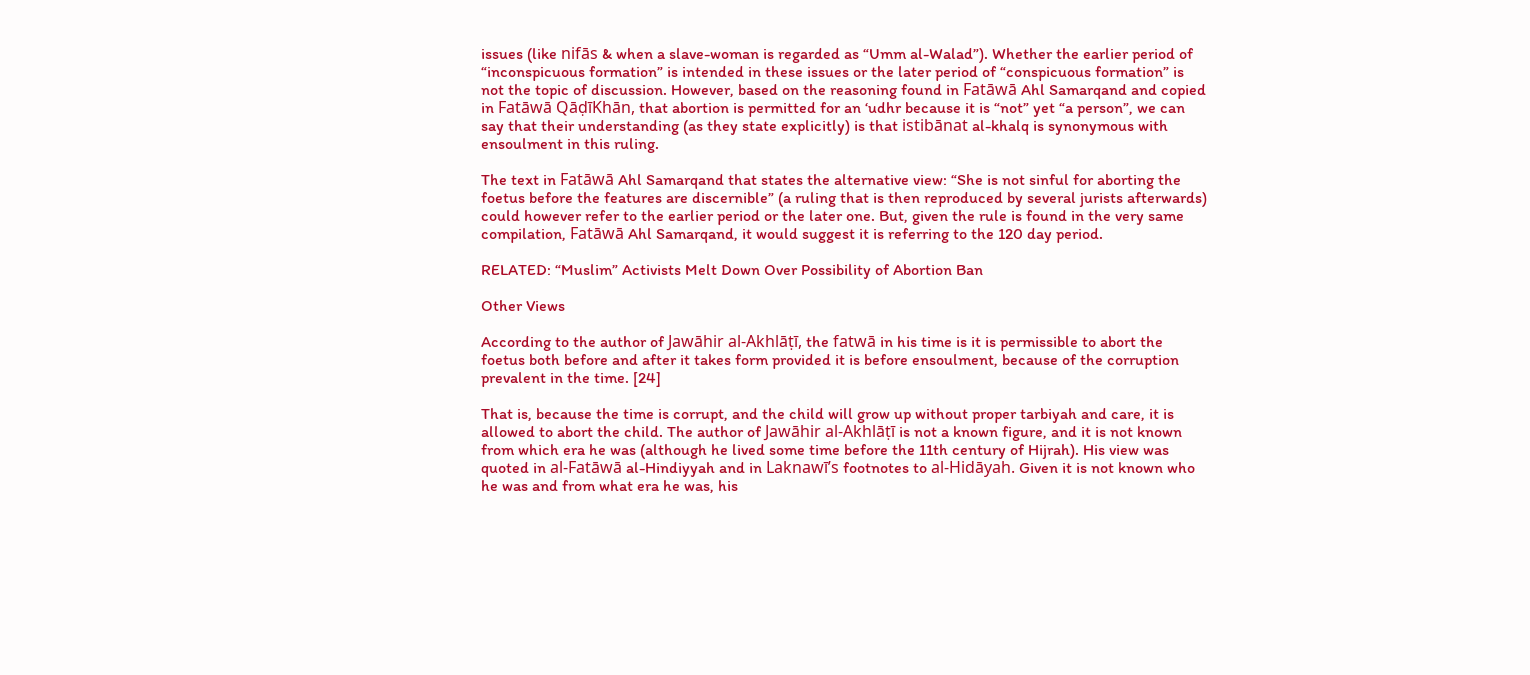issues (like nifās & when a slave-woman is regarded as “Umm al-Walad”). Whether the earlier period of “inconspicuous formation” is intended in these issues or the later period of “conspicuous formation” is not the topic of discussion. However, based on the reasoning found in Fatāwā Ahl Samarqand and copied in Fatāwā QāḍīKhān, that abortion is permitted for an ‘udhr because it is “not” yet “a person”, we can say that their understanding (as they state explicitly) is that istibānat al-khalq is synonymous with ensoulment in this ruling.

The text in Fatāwā Ahl Samarqand that states the alternative view: “She is not sinful for aborting the foetus before the features are discernible” (a ruling that is then reproduced by several jurists afterwards) could however refer to the earlier period or the later one. But, given the rule is found in the very same compilation, Fatāwā Ahl Samarqand, it would suggest it is referring to the 120 day period.

RELATED: “Muslim” Activists Melt Down Over Possibility of Abortion Ban

Other Views

According to the author of Jawāhir al-Akhlāṭī, the fatwā in his time is it is permissible to abort the foetus both before and after it takes form provided it is before ensoulment, because of the corruption prevalent in the time. [24]

That is, because the time is corrupt, and the child will grow up without proper tarbiyah and care, it is allowed to abort the child. The author of Jawāhir al-Akhlāṭī is not a known figure, and it is not known from which era he was (although he lived some time before the 11th century of Hijrah). His view was quoted in al-Fatāwā al-Hindiyyah and in Laknawī’s footnotes to al-Hidāyah. Given it is not known who he was and from what era he was, his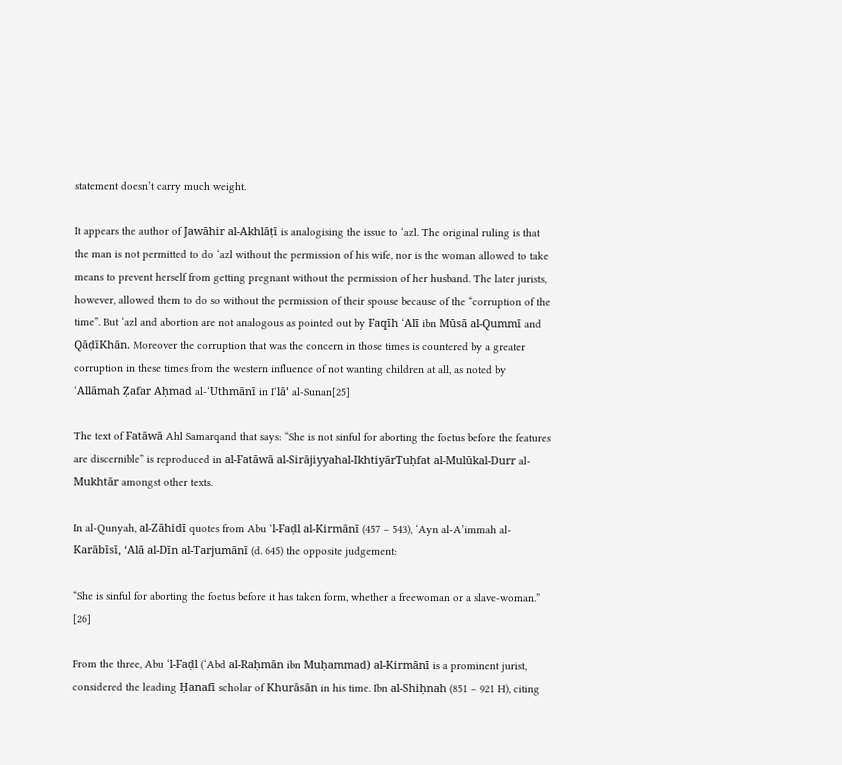statement doesn’t carry much weight.

It appears the author of Jawāhir al-Akhlāṭī is analogising the issue to ‘azl. The original ruling is that the man is not permitted to do ‘azl without the permission of his wife, nor is the woman allowed to take means to prevent herself from getting pregnant without the permission of her husband. The later jurists, however, allowed them to do so without the permission of their spouse because of the “corruption of the time”. But ‘azl and abortion are not analogous as pointed out by Faqīh ‘Alī ibn Mūsā al-Qummī and QāḍīKhān. Moreover the corruption that was the concern in those times is countered by a greater corruption in these times from the western influence of not wanting children at all, as noted by ‘Allāmah Ẓafar Aḥmad al-‘Uthmānī in I‘lā’ al-Sunan[25]

The text of Fatāwā Ahl Samarqand that says: “She is not sinful for aborting the foetus before the features are discernible” is reproduced in al-Fatāwā al-Sirājiyyahal-IkhtiyārTuḥfat al-Mulūkal-Durr al-Mukhtār amongst other texts.

In al-Qunyah, al-Zāhidī quotes from Abu ‘l-Faḍl al-Kirmānī (457 – 543), ‘Ayn al-A’immah al-Karābīsī, ‘Alā al-Dīn al-Tarjumānī (d. 645) the opposite judgement:

“She is sinful for aborting the foetus before it has taken form, whether a freewoman or a slave-woman.” [26]

From the three, Abu ‘l-Faḍl (‘Abd al-Raḥmān ibn Muḥammad) al-Kirmānī is a prominent jurist, considered the leading Ḥanafī scholar of Khurāsān in his time. Ibn al-Shiḥnah (851 – 921 H), citing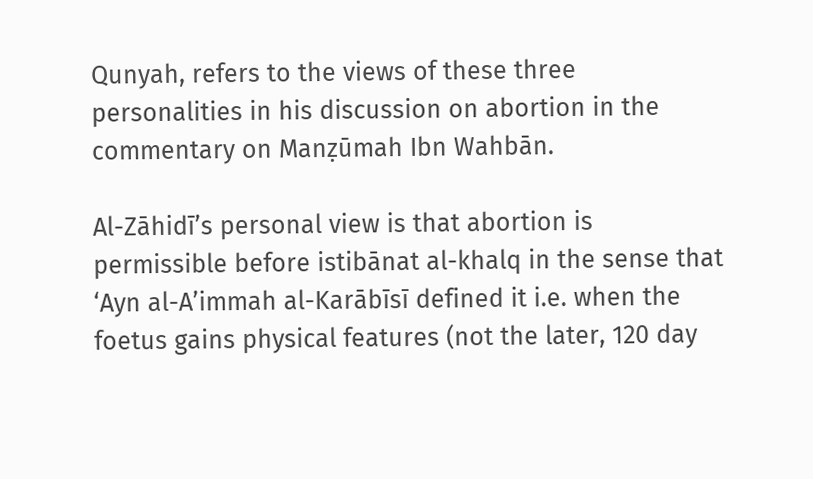Qunyah, refers to the views of these three personalities in his discussion on abortion in the commentary on Manẓūmah Ibn Wahbān.

Al-Zāhidī’s personal view is that abortion is permissible before istibānat al-khalq in the sense that ‘Ayn al-A’immah al-Karābīsī defined it i.e. when the foetus gains physical features (not the later, 120 day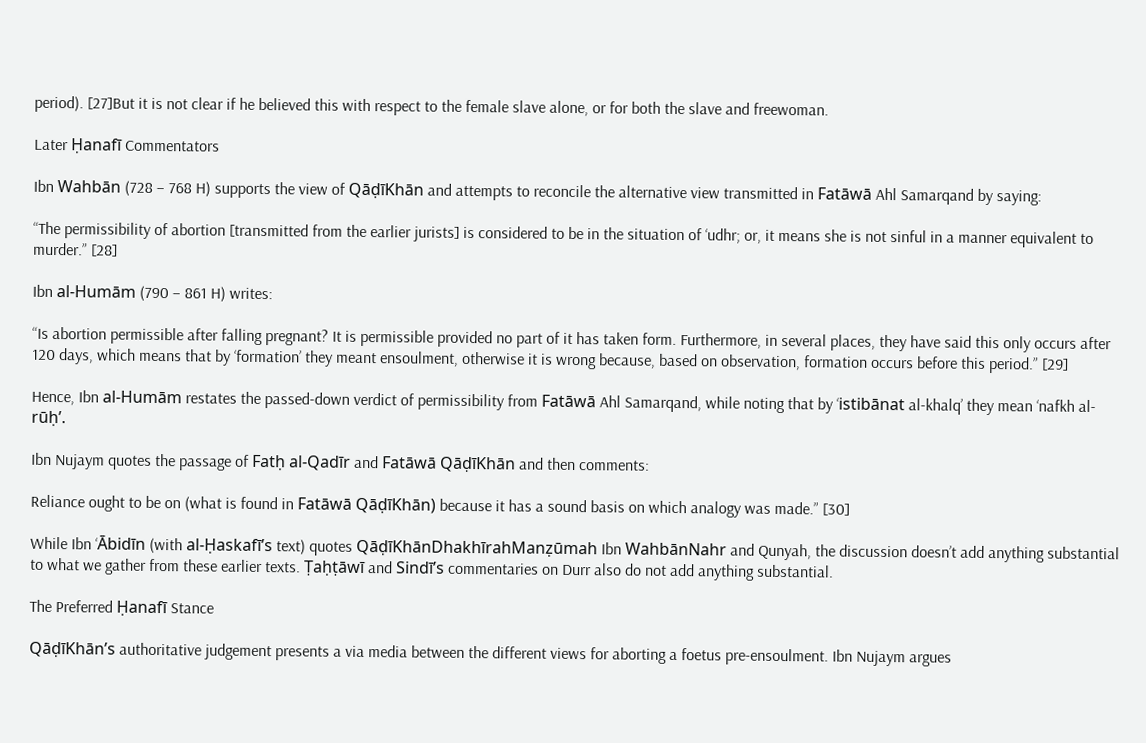period). [27]But it is not clear if he believed this with respect to the female slave alone, or for both the slave and freewoman.

Later Ḥanafī Commentators

Ibn Wahbān (728 – 768 H) supports the view of QāḍīKhān and attempts to reconcile the alternative view transmitted in Fatāwā Ahl Samarqand by saying:

“The permissibility of abortion [transmitted from the earlier jurists] is considered to be in the situation of ‘udhr; or, it means she is not sinful in a manner equivalent to murder.” [28]

Ibn al-Humām (790 – 861 H) writes:

“Is abortion permissible after falling pregnant? It is permissible provided no part of it has taken form. Furthermore, in several places, they have said this only occurs after 120 days, which means that by ‘formation’ they meant ensoulment, otherwise it is wrong because, based on observation, formation occurs before this period.” [29]

Hence, Ibn al-Humām restates the passed-down verdict of permissibility from Fatāwā Ahl Samarqand, while noting that by ‘istibānat al-khalq’ they mean ‘nafkh al-rūḥ’.

Ibn Nujaym quotes the passage of Fatḥ al-Qadīr and Fatāwā QāḍīKhān and then comments:

Reliance ought to be on (what is found in Fatāwā QāḍīKhān) because it has a sound basis on which analogy was made.” [30]

While Ibn ‘Ābidīn (with al-Ḥaskafī’s text) quotes QāḍīKhānDhakhīrahManẓūmah Ibn WahbānNahr and Qunyah, the discussion doesn’t add anything substantial to what we gather from these earlier texts. Ṭaḥṭāwī and Sindī’s commentaries on Durr also do not add anything substantial.

The Preferred Ḥanafī Stance

QāḍīKhān’s authoritative judgement presents a via media between the different views for aborting a foetus pre-ensoulment. Ibn Nujaym argues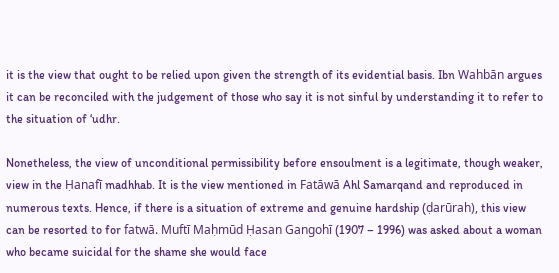it is the view that ought to be relied upon given the strength of its evidential basis. Ibn Wahbān argues it can be reconciled with the judgement of those who say it is not sinful by understanding it to refer to the situation of ‘udhr.

Nonetheless, the view of unconditional permissibility before ensoulment is a legitimate, though weaker, view in the Ḥanafī madhhab. It is the view mentioned in Fatāwā Ahl Samarqand and reproduced in numerous texts. Hence, if there is a situation of extreme and genuine hardship (ḍarūrah), this view can be resorted to for fatwā. Muftī Maḥmūd Ḥasan Gangohī (1907 – 1996) was asked about a woman who became suicidal for the shame she would face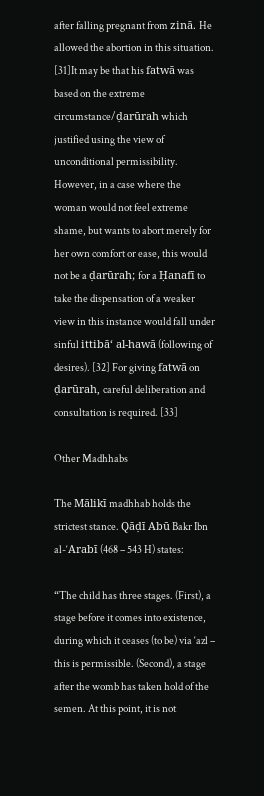after falling pregnant from zinā. He allowed the abortion in this situation. [31]It may be that his fatwā was based on the extreme circumstance/ḍarūrah which justified using the view of unconditional permissibility. However, in a case where the woman would not feel extreme shame, but wants to abort merely for her own comfort or ease, this would not be a ḍarūrah; for a Ḥanafī to take the dispensation of a weaker view in this instance would fall under sinful ittibā‘ al-hawā (following of desires). [32] For giving fatwā on ḍarūrah, careful deliberation and consultation is required. [33]

Other Madhhabs

The Mālikī madhhab holds the strictest stance. Qāḍī Abū Bakr Ibn al-‘Arabī (468 – 543 H) states:

“The child has three stages. (First), a stage before it comes into existence, during which it ceases (to be) via ‘azl – this is permissible. (Second), a stage after the womb has taken hold of the semen. At this point, it is not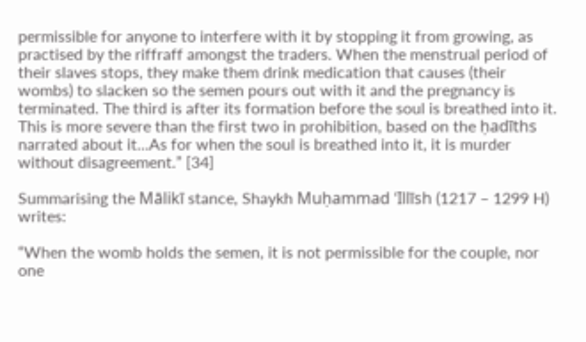permissible for anyone to interfere with it by stopping it from growing, as practised by the riffraff amongst the traders. When the menstrual period of their slaves stops, they make them drink medication that causes (their wombs) to slacken so the semen pours out with it and the pregnancy is terminated. The third is after its formation before the soul is breathed into it. This is more severe than the first two in prohibition, based on the ḥadīths narrated about it…As for when the soul is breathed into it, it is murder without disagreement.” [34]

Summarising the Mālikī stance, Shaykh Muḥammad ‘Illīsh (1217 – 1299 H) writes:

“When the womb holds the semen, it is not permissible for the couple, nor one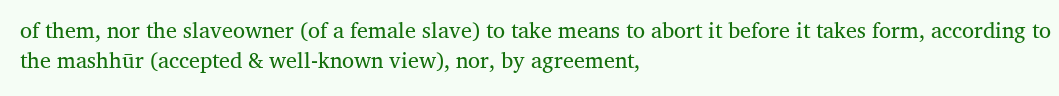of them, nor the slaveowner (of a female slave) to take means to abort it before it takes form, according to the mashhūr (accepted & well-known view), nor, by agreement,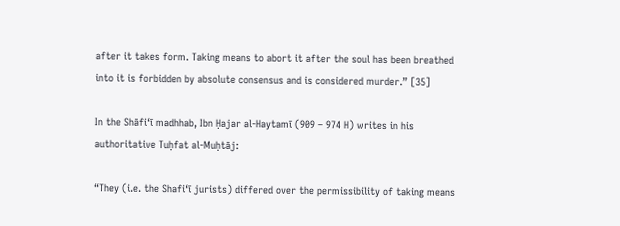after it takes form. Taking means to abort it after the soul has been breathed into it is forbidden by absolute consensus and is considered murder.” [35]

In the Shāfi‘ī madhhab, Ibn Ḥajar al-Haytamī (909 – 974 H) writes in his authoritative Tuḥfat al-Muḥtāj:

“They (i.e. the Shafi‘ī jurists) differed over the permissibility of taking means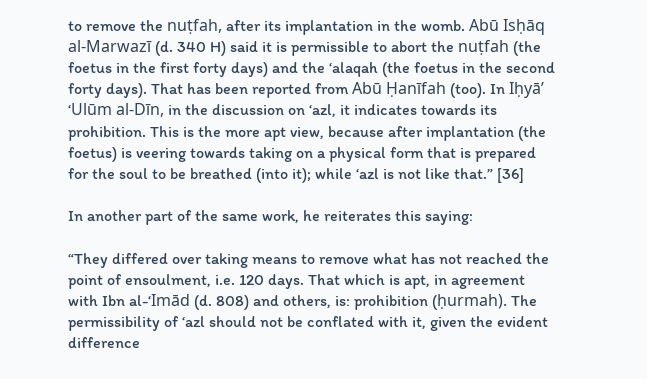to remove the nuṭfah, after its implantation in the womb. Abū Isḥāq al-Marwazī (d. 340 H) said it is permissible to abort the nuṭfah (the foetus in the first forty days) and the ‘alaqah (the foetus in the second forty days). That has been reported from Abū Ḥanīfah (too). In Iḥyā’ ‘Ulūm al-Dīn, in the discussion on ‘azl, it indicates towards its prohibition. This is the more apt view, because after implantation (the foetus) is veering towards taking on a physical form that is prepared for the soul to be breathed (into it); while ‘azl is not like that.” [36]

In another part of the same work, he reiterates this saying:

“They differed over taking means to remove what has not reached the point of ensoulment, i.e. 120 days. That which is apt, in agreement with Ibn al-‘Imād (d. 808) and others, is: prohibition (ḥurmah). The permissibility of ‘azl should not be conflated with it, given the evident difference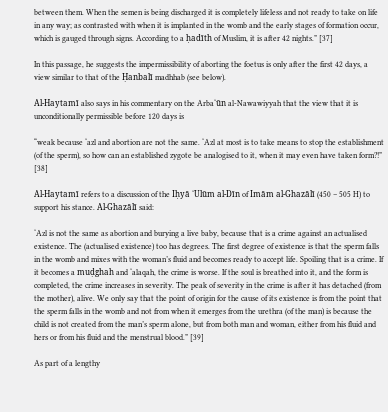between them. When the semen is being discharged it is completely lifeless and not ready to take on life in any way; as contrasted with when it is implanted in the womb and the early stages of formation occur, which is gauged through signs. According to a ḥadīth of Muslim, it is after 42 nights.” [37]

In this passage, he suggests the impermissibility of aborting the foetus is only after the first 42 days, a view similar to that of the Ḥanbalī madhhab (see below).

Al-Haytamī also says in his commentary on the Arba‘ūn al-Nawawiyyah that the view that it is unconditionally permissible before 120 days is

“weak because ‘azl and abortion are not the same. ‘Azl at most is to take means to stop the establishment (of the sperm), so how can an established zygote be analogised to it, when it may even have taken form?!” [38]

Al-Haytamī refers to a discussion of the Iḥyā ‘Ulūm al-Dīn of Imām al-Ghazālī (450 – 505 H) to support his stance. Al-Ghazālī said:

‘Azl is not the same as abortion and burying a live baby, because that is a crime against an actualised existence. The (actualised existence) too has degrees. The first degree of existence is that the sperm falls in the womb and mixes with the woman’s fluid and becomes ready to accept life. Spoiling that is a crime. If it becomes a muḍghah and ‘alaqah, the crime is worse. If the soul is breathed into it, and the form is completed, the crime increases in severity. The peak of severity in the crime is after it has detached (from the mother), alive. We only say that the point of origin for the cause of its existence is from the point that the sperm falls in the womb and not from when it emerges from the urethra (of the man) is because the child is not created from the man’s sperm alone, but from both man and woman, either from his fluid and hers or from his fluid and the menstrual blood.” [39]

As part of a lengthy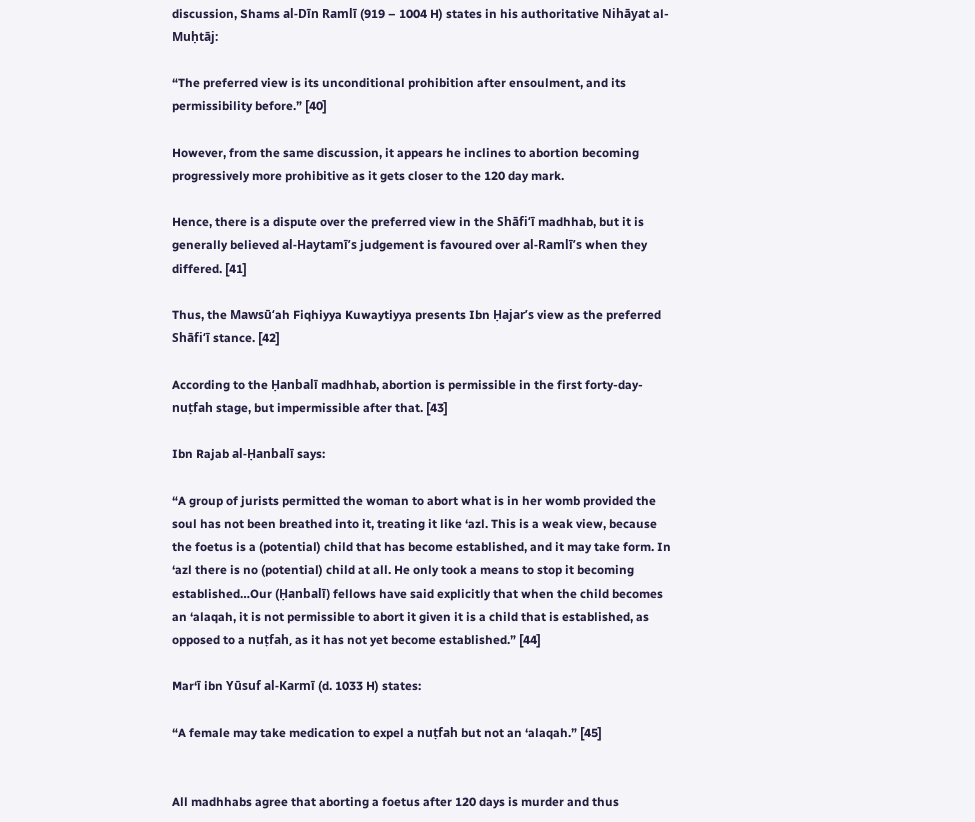discussion, Shams al-Dīn Ramlī (919 – 1004 H) states in his authoritative Nihāyat al-Muḥtāj:

“The preferred view is its unconditional prohibition after ensoulment, and its permissibility before.” [40]

However, from the same discussion, it appears he inclines to abortion becoming progressively more prohibitive as it gets closer to the 120 day mark.

Hence, there is a dispute over the preferred view in the Shāfi‘ī madhhab, but it is generally believed al-Haytamī’s judgement is favoured over al-Ramlī’s when they differed. [41]

Thus, the Mawsū‘ah Fiqhiyya Kuwaytiyya presents Ibn Ḥajar’s view as the preferred Shāfi‘ī stance. [42]

According to the Ḥanbalī madhhab, abortion is permissible in the first forty-day-nuṭfah stage, but impermissible after that. [43]

Ibn Rajab al-Ḥanbalī says:

“A group of jurists permitted the woman to abort what is in her womb provided the soul has not been breathed into it, treating it like ‘azl. This is a weak view, because the foetus is a (potential) child that has become established, and it may take form. In ‘azl there is no (potential) child at all. He only took a means to stop it becoming established…Our (Ḥanbalī) fellows have said explicitly that when the child becomes an ‘alaqah, it is not permissible to abort it given it is a child that is established, as opposed to a nuṭfah, as it has not yet become established.” [44]

Mar‘ī ibn Yūsuf al-Karmī (d. 1033 H) states:

“A female may take medication to expel a nuṭfah but not an ‘alaqah.” [45]


All madhhabs agree that aborting a foetus after 120 days is murder and thus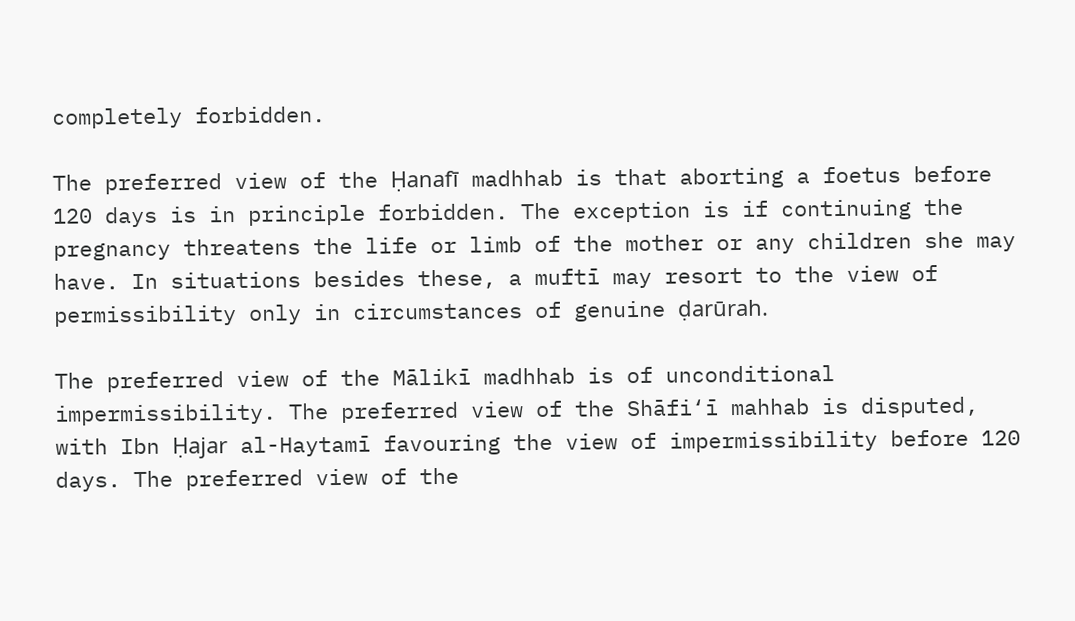completely forbidden.

The preferred view of the Ḥanafī madhhab is that aborting a foetus before 120 days is in principle forbidden. The exception is if continuing the pregnancy threatens the life or limb of the mother or any children she may have. In situations besides these, a muftī may resort to the view of permissibility only in circumstances of genuine ḍarūrah.

The preferred view of the Mālikī madhhab is of unconditional impermissibility. The preferred view of the Shāfi‘ī mahhab is disputed, with Ibn Ḥajar al-Haytamī favouring the view of impermissibility before 120 days. The preferred view of the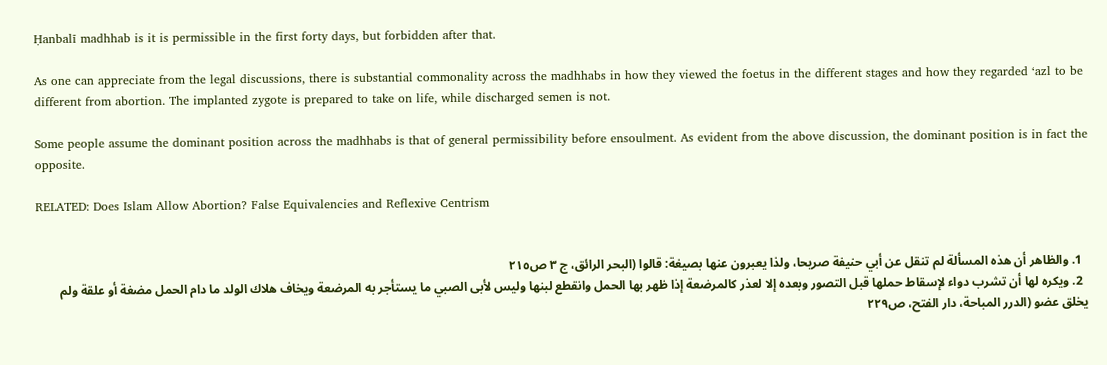Ḥanbalī madhhab is it is permissible in the first forty days, but forbidden after that.

As one can appreciate from the legal discussions, there is substantial commonality across the madhhabs in how they viewed the foetus in the different stages and how they regarded ‘azl to be different from abortion. The implanted zygote is prepared to take on life, while discharged semen is not.

Some people assume the dominant position across the madhhabs is that of general permissibility before ensoulment. As evident from the above discussion, the dominant position is in fact the opposite.

RELATED: Does Islam Allow Abortion? False Equivalencies and Reflexive Centrism


  1. والظاهر أن هذه المسألة لم تنقل عن أبي حنيفة صريحا، ولذا يعبرون عنها بصيغة: قالوا (البحر الرائق، ج ٣ ص٢١٥
  2. ويكره لها أن تشرب دواء لإسقاط حملها قبل التصور وبعده إلا لعذر كالمرضعة إذا ظهر بها الحمل وانقطع لبنها وليس لأبى الصبي ما يستأجر به المرضعة ويخاف هلاك الولد ما دام الحمل مضغة أو علقة ولم يخلق عضو (الدرر المباحة، دار الفتح، ص٢٢٩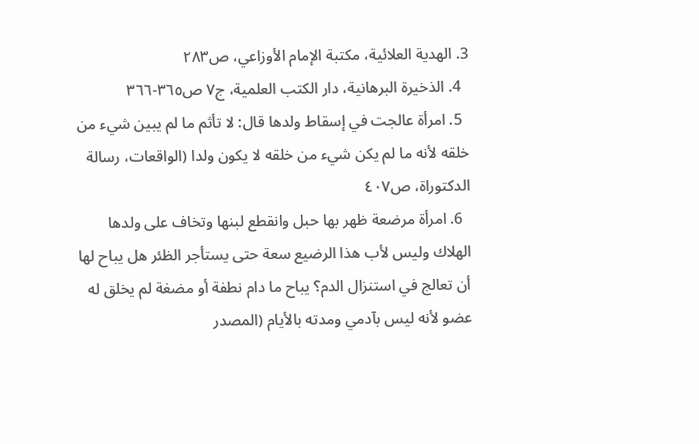3. الهدية العلائية، مكتبة الإمام الأوزاعي، ص٢٨٣
  4. الذخيرة البرهانية، دار الكتب العلمية، ج٧ ص٣٦٥-٣٦٦
  5. امرأة عالجت في إسقاط ولدها قال: لا تأثم ما لم يبين شيء من خلقه لأنه ما لم يكن شيء من خلقه لا يكون ولدا (الواقعات، رسالة الدكتوراة، ص٤٠٧
  6. امرأة مرضعة ظهر بها حبل وانقطع لبنها وتخاف على ولدها الهلاك وليس لأب هذا الرضيع سعة حتى يستأجر الظئر هل يباح لها أن تعالج في استنزال الدم؟ يباح ما دام نطفة أو مضغة لم يخلق له عضو لأنه ليس بآدمي ومدته بالأيام (المصدر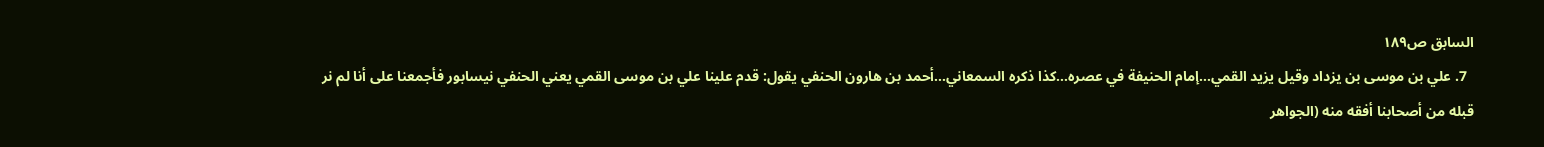السابق ص١٨٩
  7. علي بن موسى بن يزداد وقيل يزيد القمي…إمام الحنيفة في عصره…كذا ذكره السمعاني…أحمد بن هارون الحنفي يقول: قدم علينا علي بن موسى القمي يعني الحنفي نيسابور فأجمعنا على أنا لم نر قبله من أصحابنا أفقه منه (الجواهر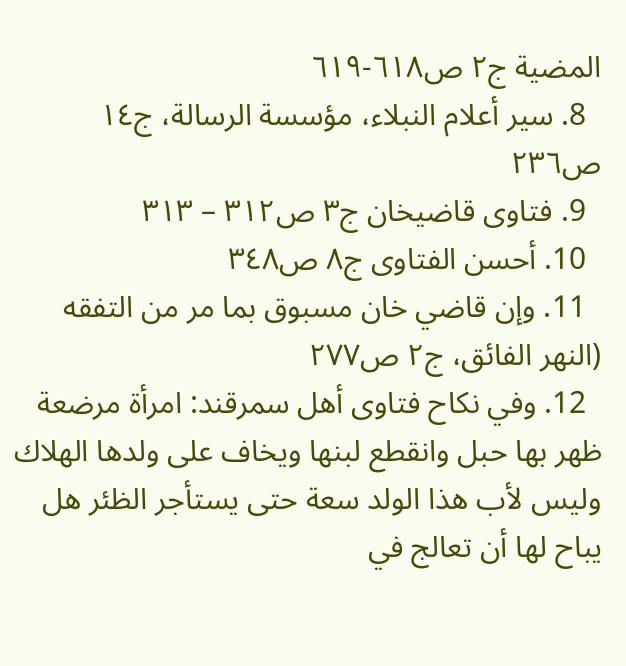المضية ج٢ ص٦١٨-٦١٩
  8. سير أعلام النبلاء، مؤسسة الرسالة، ج١٤ ص٢٣٦
  9. فتاوى قاضيخان ج٣ ص٣١٢ – ٣١٣
  10. أحسن الفتاوى ج٨ ص٣٤٨
  11. وإن قاضي خان مسبوق بما مر من التفقه (النهر الفائق، ج٢ ص٢٧٧
  12. وفي نكاح فتاوى أهل سمرقند: امرأة مرضعة ظهر بها حبل وانقطع لبنها ويخاف على ولدها الهلاك وليس لأب هذا الولد سعة حتى يستأجر الظئر هل يباح لها أن تعالج في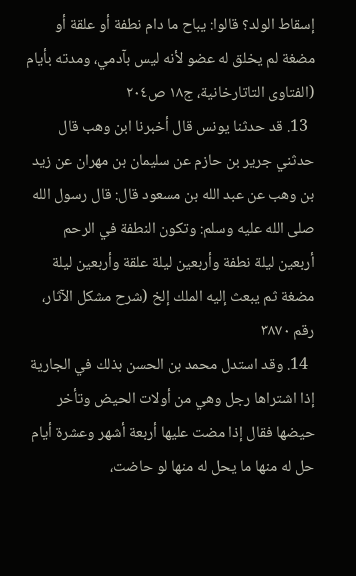إسقاط الولد؟ قالوا: يباح ما دام نطفة أو علقة أو مضغة لم يخلق له عضو لأنه ليس بآدمي، ومدته بأيام (الفتاوى التاتارخانية، ج١٨ ص٢٠٤
  13. قد حدثنا يونس قال أخبرنا ابن وهب قال حدثني جرير بن حازم عن سليمان بن مهران عن زيد بن وهب عن عبد الله بن مسعود قال: قال رسول الله صلى الله عليه وسلم: وتكون النطفة في الرحم أربعين ليلة نطفة وأربعين ليلة علقة وأربعين ليلة مضغة ثم يبعث إليه الملك إلخ (شرح مشكل الآثار، رقم ٣٨٧٠
  14. وقد استدل محمد بن الحسن بذلك في الجارية إذا اشتراها رجل وهي من أولات الحيض وتأخر حيضها فقال إذا مضت عليها أربعة أشهر وعشرة أيام حل له منها ما يحل له منها لو حاضت،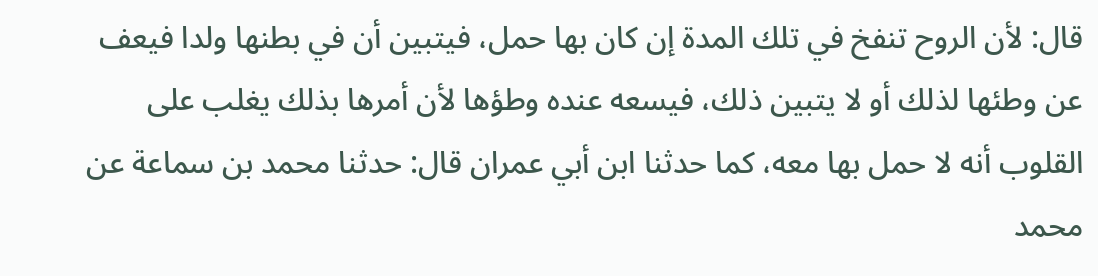قال: لأن الروح تنفخ في تلك المدة إن كان بها حمل، فيتبين أن في بطنها ولدا فيعف عن وطئها لذلك أو لا يتبين ذلك، فيسعه عنده وطؤها لأن أمرها بذلك يغلب على القلوب أنه لا حمل بها معه، كما حدثنا ابن أبي عمران قال: حدثنا محمد بن سماعة عن محمد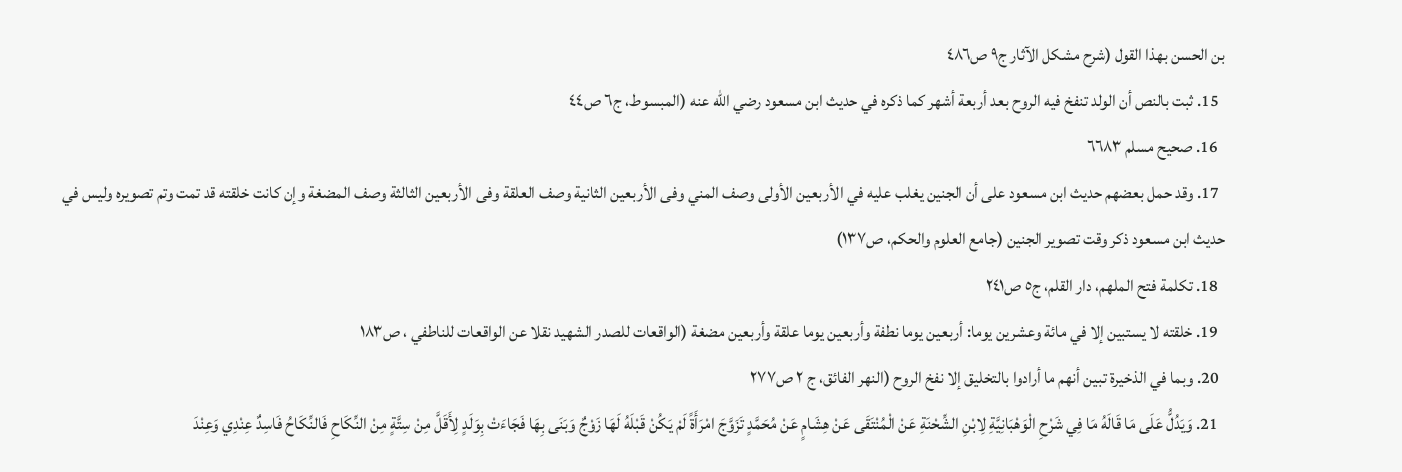بن الحسن بهذا القول (شرح مشكل الآثار ج٩ ص٤٨٦
  15. ثبت بالنص أن الولد تنفخ فيه الروح بعد أربعة أشهر كما ذكره في حديث ابن مسعود رضي الله عنه (المبسوط، ج٦ ص٤٤
  16. صحيح مسلم ٦٦٨٣
  17. وقد حمل بعضهم حديث ابن مسعود على أن الجنين يغلب عليه في الأربعين الأولى وصف المني وفى الأربعين الثانية وصف العلقة وفى الأربعين الثالثة وصف المضغة وإن كانت خلقته قد تمت وتم تصويره وليس في حديث ابن مسعود ذكر وقت تصوير الجنين (جامع العلوم والحكم، ص١٣٧)
  18. تكلمة فتح الملهم، دار القلم، ج٥ ص٢٤١
  19. خلقته لا يستبين إلا في مائة وعشرين يوما: أربعين يوما نطفة وأربعين يوما علقة وأربعين مضغة (الواقعات للصدر الشهيد نقلا عن الواقعات للناطفي ، ص١٨٣
  20. وبما في الذخيرة تبين أنهم ما أرادوا بالتخليق إلا نفخ الروح (النهر الفائق، ج ٢ ص٢٧٧
  21. وَيَدُلُّ عَلَى مَا قَالَهُ مَا فِي شَرْحِ الْوَهْبَانِيَّةِ لِابْنِ الشِّحْنَةِ عَنْ الْمُنْتَقَى عَنْ هِشَامٍ عَنْ مُحَمَّدٍ تَزَوَّجَ امْرَأَةً لَمْ يَكُنْ قَبْلَهُ لَهَا زَوْجٌ وَبَنَى بِهَا فَجَاءَتْ بِوَلَدٍ لِأَقَلَّ مِنْ سِتَّةٍ مِنْ النِّكَاحِ فَالنِّكَاحُ فَاسِدٌ عِنْدِي وَعِنْدَ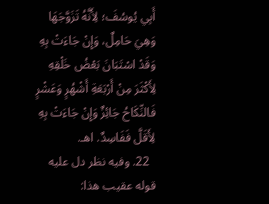أَبِي يُوسُفَ؛ لِأَنَّهُ تَزَوَّجَهَا وَهِيَ حَامِلٌ، وَإِنْ جَاءَتْ بِهِ وَقَدْ اسْتَبَانَ بَعْضُ خَلْقِهِ لِأَكْثَرَ مِنْ أَرْبَعَةِ أَشْهُرٍ وَعَشْرٍ فَالنِّكَاحُ جَائِزٌ وَإِنْ جَاءَتْ بِهِ لِأَقَلَّ فَفَاسِدٌ. اهـ.
  22. وفيه نظر دل عليه قوله عقيب هذا: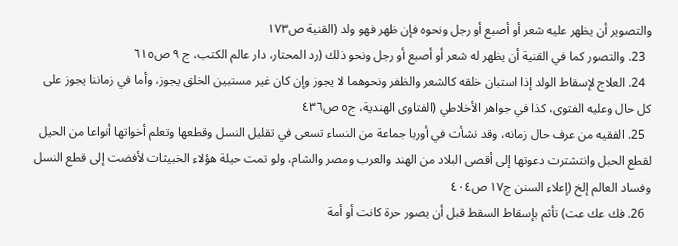والتصوير أن يظهر عليه شعر أو أصبع أو رجل ونحوه فإن ظهر فهو ولد (القنية ص١٧٣
  23. والتصور كما في القنية أن يظهر له شعر أو أصبع أو رجل ونحو ذلك (رد المحتار، دار عالم الكتب، ج ٩ ص٦١٥
  24. العلاج لإسقاط الولد إذا استبان خلقه كالشعر والظفر ونحوهما لا يجوز وإن كان غير مستبين الخلق يجوز، وأما في زماننا يجوز على كل حال وعليه الفتوى، كذا في جواهر الأخلاطي (الفتاوى الهندية، ج٥ ص٤٣٦
  25. الفقيه من عرف حال زمانه، وقد نشأت في أوربا جماعة من النساء تسعى في تقليل النسل وقطعها وتعلم أخواتها أنواعا من الحيل لقطع الحبل وانتشترت دعوتها إلى أقصى البلاد من الهند والعرب ومصر والشام، ولو تمت حيلة هؤلاء الخبيثات لأفضت إلى قطع النسل وفساد العالم إلخ (إعلاء السنن ج١٧ ص٤٠٤
  26. فك عك عت) تأثم بإسقاط السقط قبل أن يصور حرة كانت أو أمة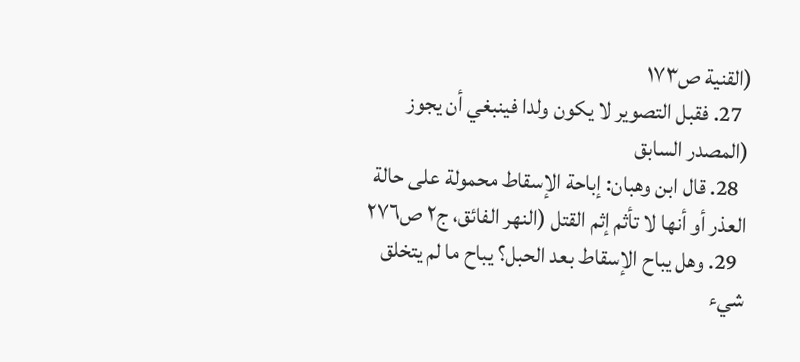(القنية ص١٧٣
  27. فقبل التصوير لا يكون ولدا فينبغي أن يجوز (المصدر السابق
  28. قال ابن وهبان: إباحة الإسقاط محمولة على حالة العذر أو أنها لا تأثم إثم القتل (النهر الفائق، ج٢ ص٢٧٦
  29. وهل يباح الإسقاط بعد الحبل؟ يباح ما لم يتخلق شيء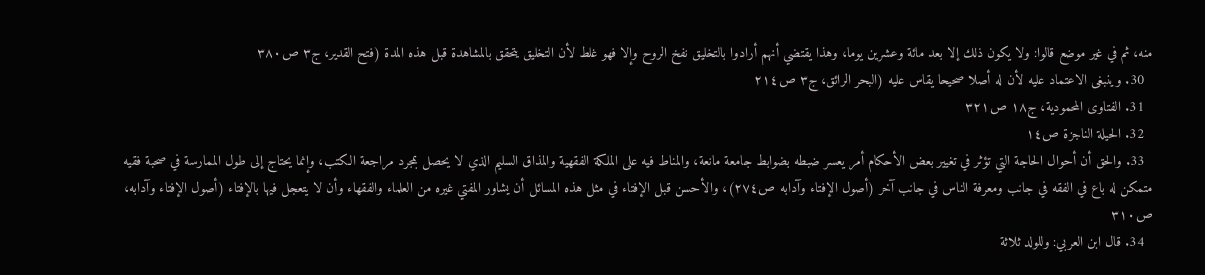منه، ثم في غير موضع قالوا: ولا يكون ذلك إلا بعد مائة وعشرين يوما، وهذا يقتضي أنهم أرادوا بالتخليق نفخ الروح وإلا فهو غلط لأن التخليق يتحقق بالمشاهدة قبل هذه المدة (فتح القدير، ج٣ ص٣٨٠
  30. وينبغى الاعتماد عليه لأن له أصلا صحيحا يقاس عليه (البحر الرائق، ج٣ ص٢١٤
  31. الفتاوى المحمودية، ج١٨ ص٣٢١
  32. الحيلة الناجزة ص١٤
  33. والحق أن أحوال الحاجة التي تؤثر في تغيير بعض الأحكام أمر يعسر ضبطه بضوابط جامعة مانعة، والمناط فيه على الملكة الفقهية والمذاق السليم الذي لا يحصل بمجرد مراجعة الكتب، وإنما يحتاج إلى طول الممارسة في صحبة فقيه متمكن له باع في الفقه في جانب ومعرفة الناس في جانب آخر (أصول الإفتاء وآدابه ص٢٧٤)، والأحسن قبل الإفتاء في مثل هذه المسائل أن يشاور المفتي غيره من العلماء والفقهاء وأن لا يتعجل فيها بالإفتاء (أصول الإفتاء وآدابه، ص٣١٠
  34. قال ابن العربي: وللولد ثلاثة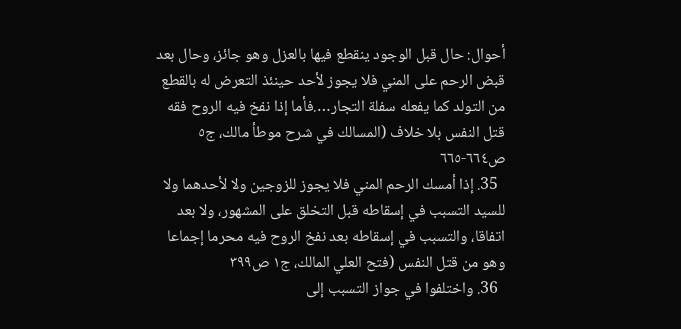أحوال: حال قبل الوجود ينقطع فيها بالعزل وهو جائز، وحال بعد قبض الرحم على المني فلا يجوز لأحد حينئذ التعرض له بالقطع من التولد كما يفعله سفلة التجار….فأما إذا نفخ فيه الروح فقه قتل النفس بلا خلاف (المسالك في شرح موطأ مالك، ج٥ ص٦٦٤-٦٦٥
  35. إذا أمسك الرحم المني فلا يجوز للزوجين ولا لأحدهما ولا للسيد التسبب في إسقاطه قبل التخلق على المشهور، ولا بعد اتفاقا، والتسبب في إسقاطه بعد نفخ الروح فيه محرما إجماعا وهو من قتل النفس (فتح العلي المالك، ج١ ص٣٩٩
  36. واختلفوا في جواز التسبب إلى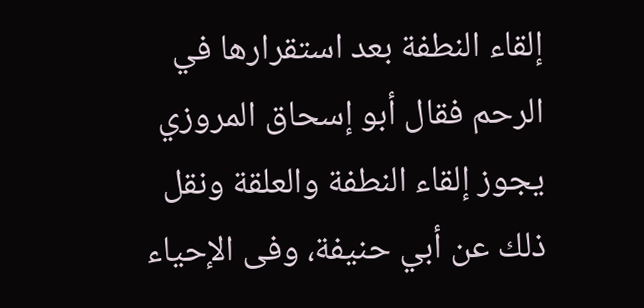إلقاء النطفة بعد استقرارها في الرحم فقال أبو إسحاق المروزي يجوز إلقاء النطفة والعلقة ونقل ذلك عن أبي حنيفة، وفى الإحياء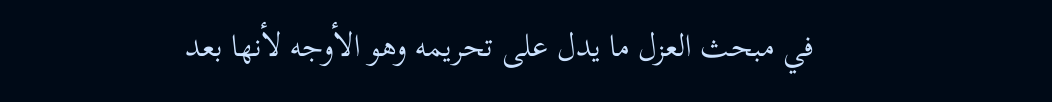في مبحث العزل ما يدل على تحريمه وهو الأوجه لأنها بعد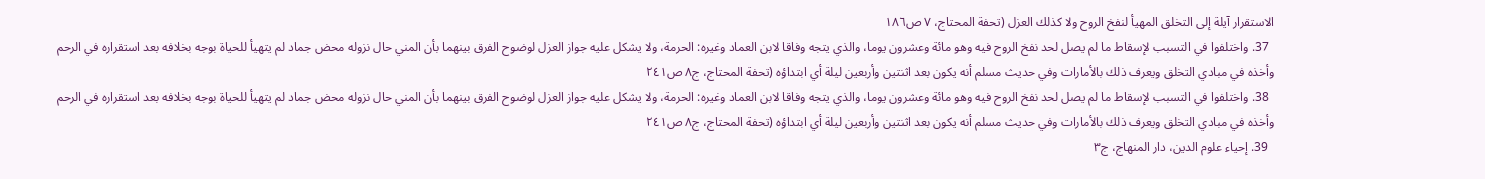الاستقرار آيلة إلى التخلق المهيأ لنفخ الروح ولا كذلك العزل (تحفة المحتاج، ٧ ص١٨٦
  37. واختلفوا في التسبب لإسقاط ما لم يصل لحد نفخ الروح فيه وهو مائة وعشرون يوما، والذي يتجه وفاقا لابن العماد وغيره: الحرمة، ولا يشكل عليه جواز العزل لوضوح الفرق بينهما بأن المني حال نزوله محض جماد لم يتهيأ للحياة بوجه بخلافه بعد استقراره في الرحم وأخذه في مبادي التخلق ويعرف ذلك بالأمارات وفي حديث مسلم أنه يكون بعد اثنتين وأربعين ليلة أي ابتداؤه (تحفة المحتاج، ج٨ ص٢٤١
  38. واختلفوا في التسبب لإسقاط ما لم يصل لحد نفخ الروح فيه وهو مائة وعشرون يوما، والذي يتجه وفاقا لابن العماد وغيره: الحرمة، ولا يشكل عليه جواز العزل لوضوح الفرق بينهما بأن المني حال نزوله محض جماد لم يتهيأ للحياة بوجه بخلافه بعد استقراره في الرحم وأخذه في مبادي التخلق ويعرف ذلك بالأمارات وفي حديث مسلم أنه يكون بعد اثنتين وأربعين ليلة أي ابتداؤه (تحفة المحتاج، ج٨ ص٢٤١
  39. إحياء علوم الدين، دار المنهاج، ج٣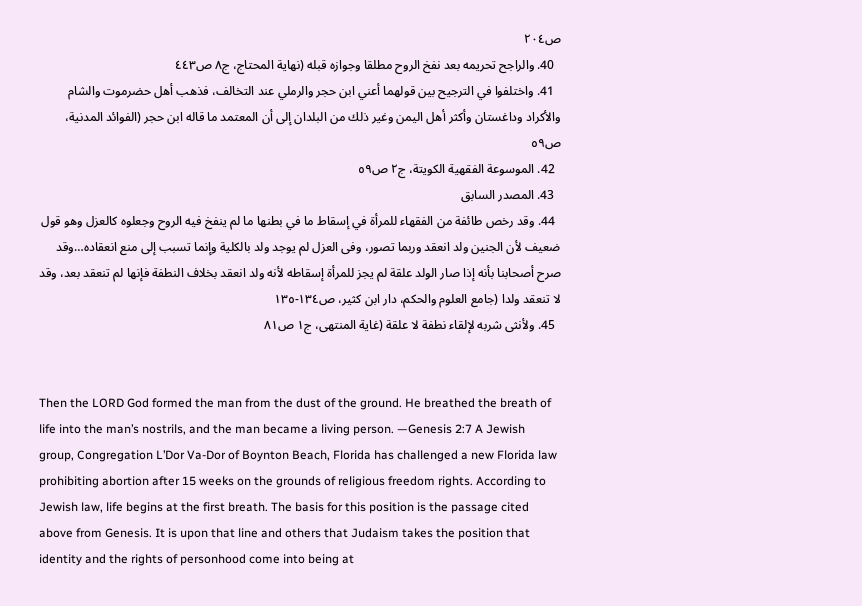ص٢٠٤
  40. والراجح تحريمه بعد نفخ الروح مطلقا وجوازه قبله (نهاية المحتاج، ج٨ ص٤٤٣
  41. واختلفوا في الترجيح بين قولهما أعني ابن حجر والرملي عند التخالف، فذهب أهل حضرموت والشام والأكراد وداغستان وأكثر أهل اليمن وغير ذلك من البلدان إلى أن المعتمد ما قاله ابن حجر (الفوائد المدنية، ص٥٩
  42. الموسوعة الفقهية الكويتة، ج٢ ص٥٩
  43. المصدر السابق
  44. وقد رخص طائفة من الفقهاء للمرأة في إسقاط ما في بطنها ما لم ينفخ فيه الروح وجعلوه كالعزل وهو قول ضعيف لأن الجنين ولد انعقد وربما تصور، وفى العزل لم يوجد ولد بالكلية وإنما تسبب إلى منع انعقاده…وقد صرح أصحابنا بأنه إذا صار الولد علقة لم يجز للمرأة إسقاطه لأنه ولد انعقد بخلاف النطفة فإنها لم تنعقد بعد، وقد لا تنعقد ولدا (جامع العلوم والحكم، دار ابن كثير، ص١٣٤-١٣٥
  45. ولأنثى شربه لإلقاء نطفة لا علقة (غاية المنتهى، ج١ ص٨١


Then the LORD God formed the man from the dust of the ground. He breathed the breath of life into the man’s nostrils, and the man became a living person. —Genesis 2:7 A Jewish group, Congregation L’Dor Va-Dor of Boynton Beach, Florida has challenged a new Florida law prohibiting abortion after 15 weeks on the grounds of religious freedom rights. According to Jewish law, life begins at the first breath. The basis for this position is the passage cited above from Genesis. It is upon that line and others that Judaism takes the position that identity and the rights of personhood come into being at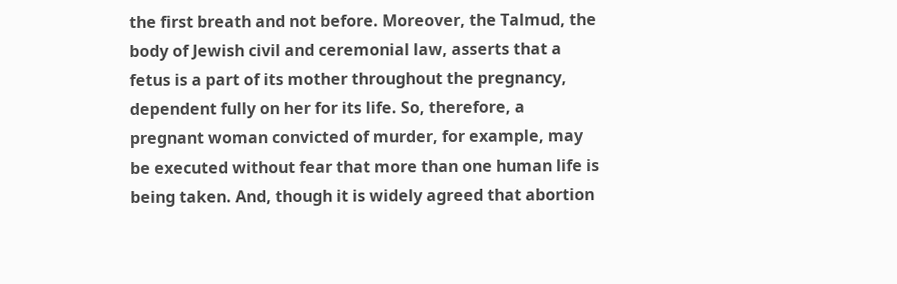the first breath and not before. Moreover, the Talmud, the body of Jewish civil and ceremonial law, asserts that a fetus is a part of its mother throughout the pregnancy, dependent fully on her for its life. So, therefore, a pregnant woman convicted of murder, for example, may be executed without fear that more than one human life is being taken. And, though it is widely agreed that abortion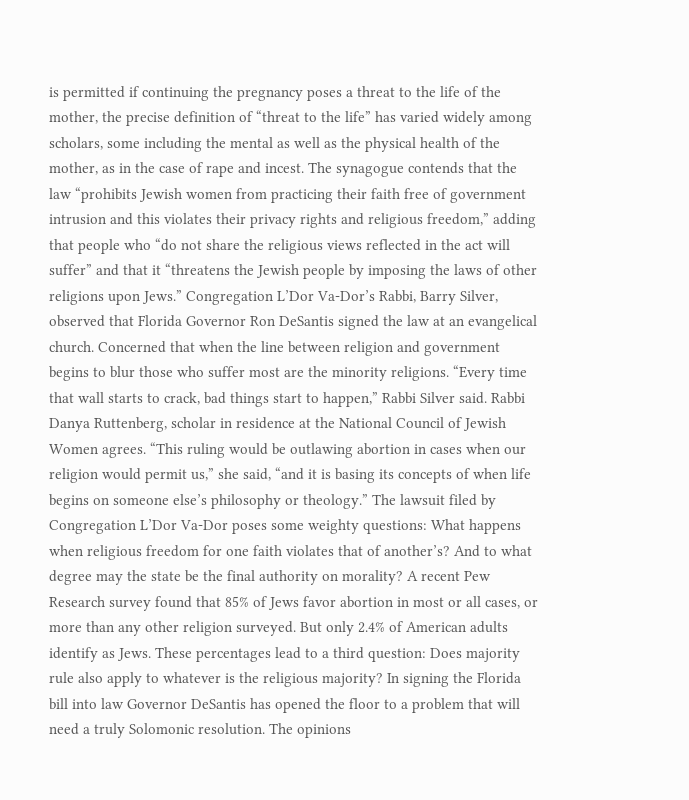is permitted if continuing the pregnancy poses a threat to the life of the mother, the precise definition of “threat to the life” has varied widely among scholars, some including the mental as well as the physical health of the mother, as in the case of rape and incest. The synagogue contends that the law “prohibits Jewish women from practicing their faith free of government intrusion and this violates their privacy rights and religious freedom,” adding that people who “do not share the religious views reflected in the act will suffer” and that it “threatens the Jewish people by imposing the laws of other religions upon Jews.” Congregation L’Dor Va-Dor’s Rabbi, Barry Silver, observed that Florida Governor Ron DeSantis signed the law at an evangelical church. Concerned that when the line between religion and government begins to blur those who suffer most are the minority religions. “Every time that wall starts to crack, bad things start to happen,” Rabbi Silver said. Rabbi Danya Ruttenberg, scholar in residence at the National Council of Jewish Women agrees. “This ruling would be outlawing abortion in cases when our religion would permit us,” she said, “and it is basing its concepts of when life begins on someone else’s philosophy or theology.” The lawsuit filed by Congregation L’Dor Va-Dor poses some weighty questions: What happens when religious freedom for one faith violates that of another’s? And to what degree may the state be the final authority on morality? A recent Pew Research survey found that 85% of Jews favor abortion in most or all cases, or more than any other religion surveyed. But only 2.4% of American adults identify as Jews. These percentages lead to a third question: Does majority rule also apply to whatever is the religious majority? In signing the Florida bill into law Governor DeSantis has opened the floor to a problem that will need a truly Solomonic resolution. The opinions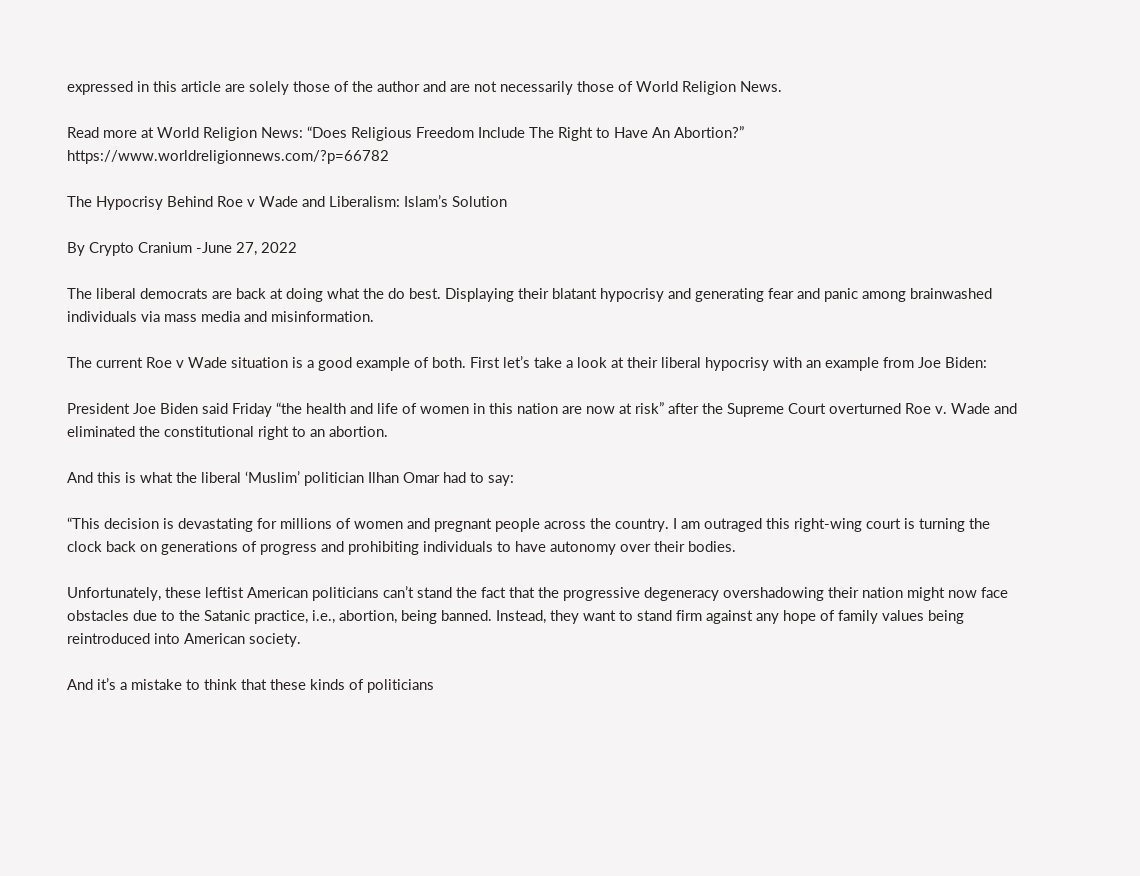expressed in this article are solely those of the author and are not necessarily those of World Religion News.

Read more at World Religion News: “Does Religious Freedom Include The Right to Have An Abortion?” https://www.worldreligionnews.com/?p=66782

The Hypocrisy Behind Roe v Wade and Liberalism: Islam’s Solution

By Crypto Cranium -June 27, 2022

The liberal democrats are back at doing what the do best. Displaying their blatant hypocrisy and generating fear and panic among brainwashed individuals via mass media and misinformation.

The current Roe v Wade situation is a good example of both. First let’s take a look at their liberal hypocrisy with an example from Joe Biden:

President Joe Biden said Friday “the health and life of women in this nation are now at risk” after the Supreme Court overturned Roe v. Wade and eliminated the constitutional right to an abortion.

And this is what the liberal ‘Muslim’ politician Ilhan Omar had to say:

“This decision is devastating for millions of women and pregnant people across the country. I am outraged this right-wing court is turning the clock back on generations of progress and prohibiting individuals to have autonomy over their bodies.

Unfortunately, these leftist American politicians can’t stand the fact that the progressive degeneracy overshadowing their nation might now face obstacles due to the Satanic practice, i.e., abortion, being banned. Instead, they want to stand firm against any hope of family values being reintroduced into American society.

And it’s a mistake to think that these kinds of politicians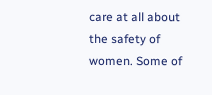care at all about the safety of women. Some of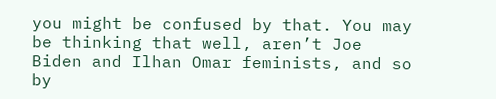you might be confused by that. You may be thinking that well, aren’t Joe Biden and Ilhan Omar feminists, and so by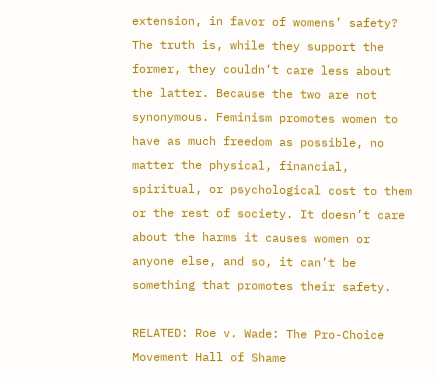extension, in favor of womens’ safety? The truth is, while they support the former, they couldn’t care less about the latter. Because the two are not synonymous. Feminism promotes women to have as much freedom as possible, no matter the physical, financial, spiritual, or psychological cost to them or the rest of society. It doesn’t care about the harms it causes women or anyone else, and so, it can’t be something that promotes their safety.

RELATED: Roe v. Wade: The Pro-Choice Movement Hall of Shame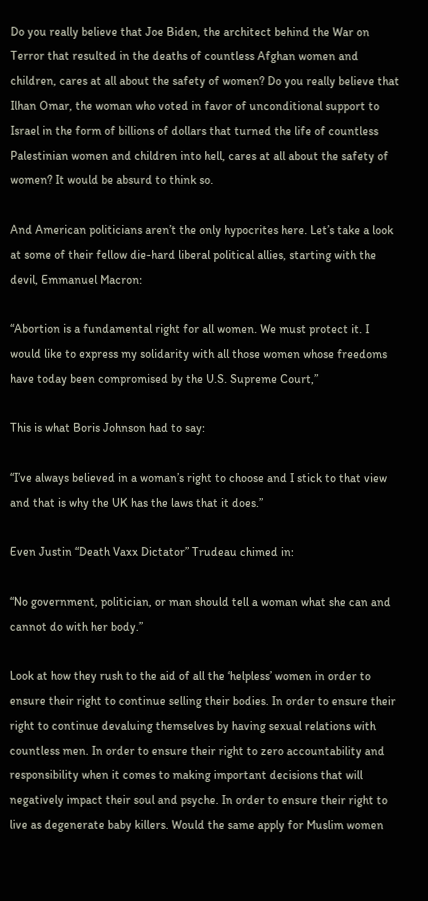Do you really believe that Joe Biden, the architect behind the War on Terror that resulted in the deaths of countless Afghan women and children, cares at all about the safety of women? Do you really believe that Ilhan Omar, the woman who voted in favor of unconditional support to Israel in the form of billions of dollars that turned the life of countless Palestinian women and children into hell, cares at all about the safety of women? It would be absurd to think so.

And American politicians aren’t the only hypocrites here. Let’s take a look at some of their fellow die-hard liberal political allies, starting with the devil, Emmanuel Macron:

“Abortion is a fundamental right for all women. We must protect it. I would like to express my solidarity with all those women whose freedoms have today been compromised by the U.S. Supreme Court,”

This is what Boris Johnson had to say:

“I’ve always believed in a woman’s right to choose and I stick to that view and that is why the UK has the laws that it does.”

Even Justin “Death Vaxx Dictator” Trudeau chimed in:

“No government, politician, or man should tell a woman what she can and cannot do with her body.”

Look at how they rush to the aid of all the ‘helpless’ women in order to ensure their right to continue selling their bodies. In order to ensure their right to continue devaluing themselves by having sexual relations with countless men. In order to ensure their right to zero accountability and responsibility when it comes to making important decisions that will negatively impact their soul and psyche. In order to ensure their right to live as degenerate baby killers. Would the same apply for Muslim women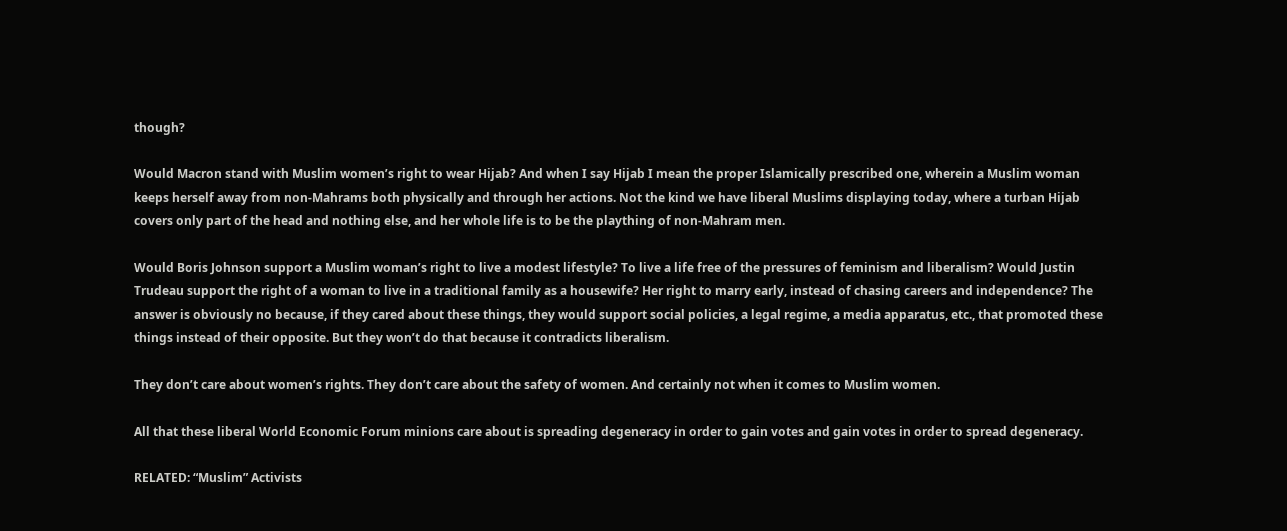though?

Would Macron stand with Muslim women’s right to wear Hijab? And when I say Hijab I mean the proper Islamically prescribed one, wherein a Muslim woman keeps herself away from non-Mahrams both physically and through her actions. Not the kind we have liberal Muslims displaying today, where a turban Hijab covers only part of the head and nothing else, and her whole life is to be the plaything of non-Mahram men.

Would Boris Johnson support a Muslim woman’s right to live a modest lifestyle? To live a life free of the pressures of feminism and liberalism? Would Justin Trudeau support the right of a woman to live in a traditional family as a housewife? Her right to marry early, instead of chasing careers and independence? The answer is obviously no because, if they cared about these things, they would support social policies, a legal regime, a media apparatus, etc., that promoted these things instead of their opposite. But they won’t do that because it contradicts liberalism.

They don’t care about women’s rights. They don’t care about the safety of women. And certainly not when it comes to Muslim women.

All that these liberal World Economic Forum minions care about is spreading degeneracy in order to gain votes and gain votes in order to spread degeneracy.

RELATED: “Muslim” Activists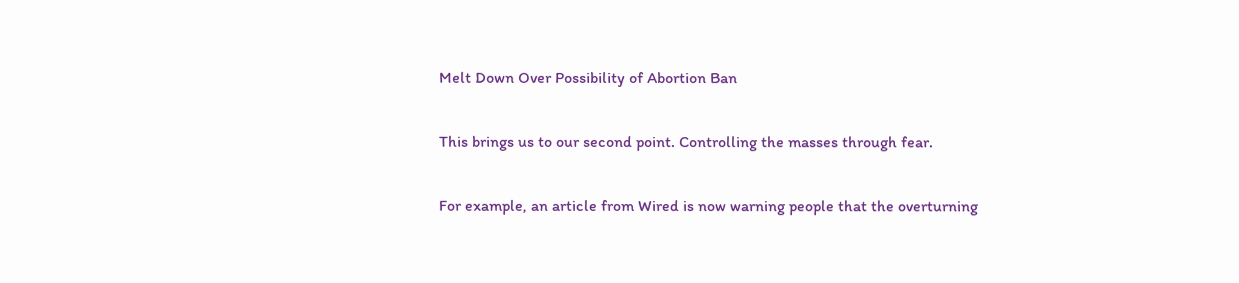Melt Down Over Possibility of Abortion Ban

This brings us to our second point. Controlling the masses through fear.

For example, an article from Wired is now warning people that the overturning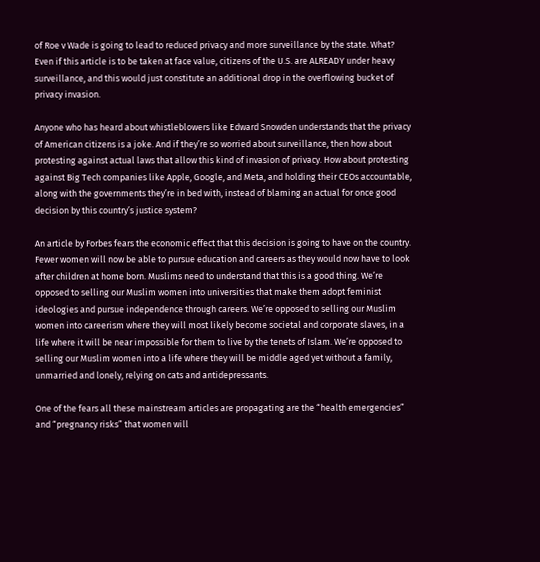of Roe v Wade is going to lead to reduced privacy and more surveillance by the state. What? Even if this article is to be taken at face value, citizens of the U.S. are ALREADY under heavy surveillance, and this would just constitute an additional drop in the overflowing bucket of privacy invasion.

Anyone who has heard about whistleblowers like Edward Snowden understands that the privacy of American citizens is a joke. And if they’re so worried about surveillance, then how about protesting against actual laws that allow this kind of invasion of privacy. How about protesting against Big Tech companies like Apple, Google, and Meta, and holding their CEOs accountable, along with the governments they’re in bed with, instead of blaming an actual for once good decision by this country’s justice system?

An article by Forbes fears the economic effect that this decision is going to have on the country. Fewer women will now be able to pursue education and careers as they would now have to look after children at home born. Muslims need to understand that this is a good thing. We’re opposed to selling our Muslim women into universities that make them adopt feminist ideologies and pursue independence through careers. We’re opposed to selling our Muslim women into careerism where they will most likely become societal and corporate slaves, in a life where it will be near impossible for them to live by the tenets of Islam. We’re opposed to selling our Muslim women into a life where they will be middle aged yet without a family, unmarried and lonely, relying on cats and antidepressants.

One of the fears all these mainstream articles are propagating are the “health emergencies” and “pregnancy risks” that women will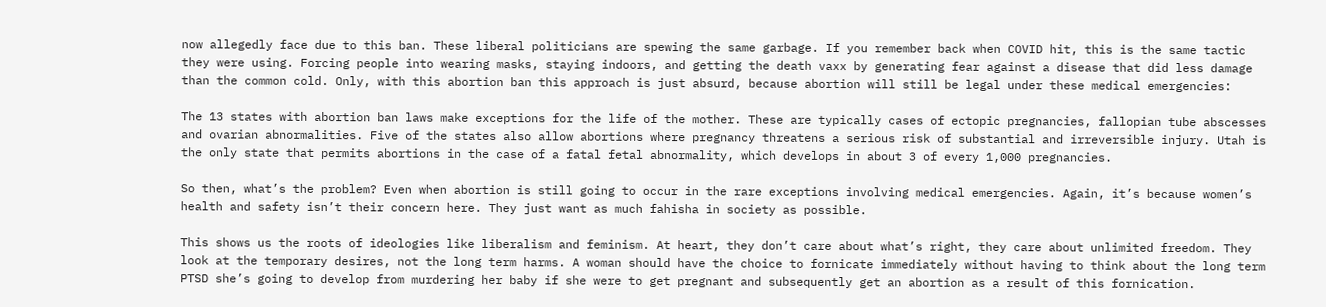now allegedly face due to this ban. These liberal politicians are spewing the same garbage. If you remember back when COVID hit, this is the same tactic they were using. Forcing people into wearing masks, staying indoors, and getting the death vaxx by generating fear against a disease that did less damage than the common cold. Only, with this abortion ban this approach is just absurd, because abortion will still be legal under these medical emergencies:

The 13 states with abortion ban laws make exceptions for the life of the mother. These are typically cases of ectopic pregnancies, fallopian tube abscesses and ovarian abnormalities. Five of the states also allow abortions where pregnancy threatens a serious risk of substantial and irreversible injury. Utah is the only state that permits abortions in the case of a fatal fetal abnormality, which develops in about 3 of every 1,000 pregnancies.

So then, what’s the problem? Even when abortion is still going to occur in the rare exceptions involving medical emergencies. Again, it’s because women’s health and safety isn’t their concern here. They just want as much fahisha in society as possible.

This shows us the roots of ideologies like liberalism and feminism. At heart, they don’t care about what’s right, they care about unlimited freedom. They look at the temporary desires, not the long term harms. A woman should have the choice to fornicate immediately without having to think about the long term PTSD she’s going to develop from murdering her baby if she were to get pregnant and subsequently get an abortion as a result of this fornication.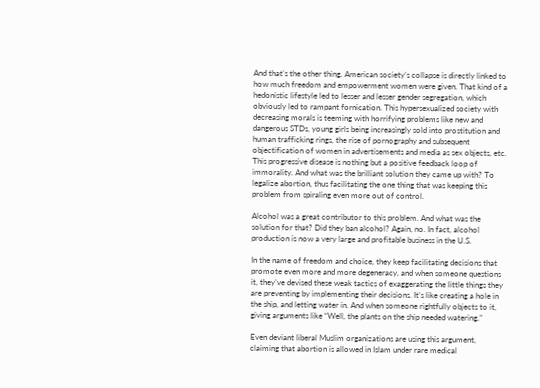And that’s the other thing. American society’s collapse is directly linked to how much freedom and empowerment women were given. That kind of a hedonistic lifestyle led to lesser and lesser gender segregation, which obviously led to rampant fornication. This hypersexualized society with decreasing morals is teeming with horrifying problems like new and dangerous STDs, young girls being increasingly sold into prostitution and human trafficking rings, the rise of pornography and subsequent objectification of women in advertisements and media as sex objects, etc. This progressive disease is nothing but a positive feedback loop of immorality. And what was the brilliant solution they came up with? To legalize abortion, thus facilitating the one thing that was keeping this problem from spiraling even more out of control.

Alcohol was a great contributor to this problem. And what was the solution for that? Did they ban alcohol? Again, no. In fact, alcohol production is now a very large and profitable business in the U.S.

In the name of freedom and choice, they keep facilitating decisions that promote even more and more degeneracy, and when someone questions it, they’ve devised these weak tactics of exaggerating the little things they are preventing by implementing their decisions. It’s like creating a hole in the ship, and letting water in. And when someone rightfully objects to it, giving arguments like “Well, the plants on the ship needed watering.”

Even deviant liberal Muslim organizations are using this argument, claiming that abortion is allowed in Islam under rare medical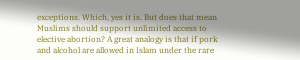exceptions. Which, yes it is. But does that mean Muslims should support unlimited access to elective abortion? A great analogy is that if pork and alcohol are allowed in Islam under the rare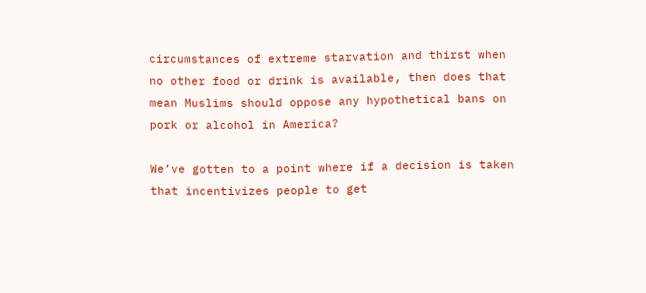circumstances of extreme starvation and thirst when no other food or drink is available, then does that mean Muslims should oppose any hypothetical bans on pork or alcohol in America?

We’ve gotten to a point where if a decision is taken that incentivizes people to get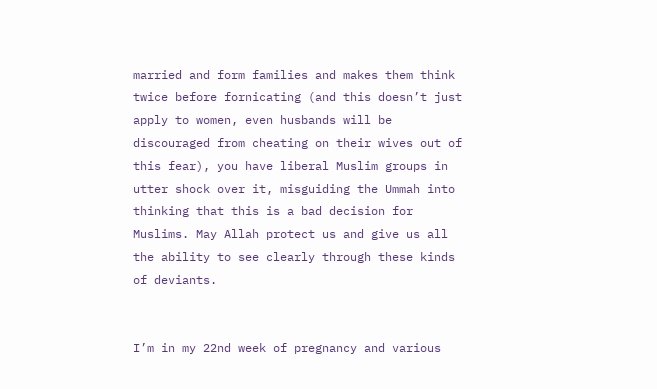married and form families and makes them think twice before fornicating (and this doesn’t just apply to women, even husbands will be discouraged from cheating on their wives out of this fear), you have liberal Muslim groups in utter shock over it, misguiding the Ummah into thinking that this is a bad decision for Muslims. May Allah protect us and give us all the ability to see clearly through these kinds of deviants.


I’m in my 22nd week of pregnancy and various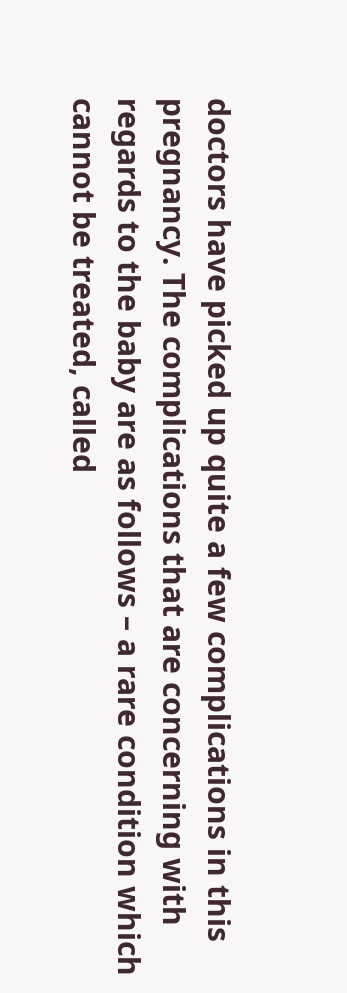doctors have picked up quite a few complications in this pregnancy. The complications that are concerning with regards to the baby are as follows – a rare condition which cannot be treated, called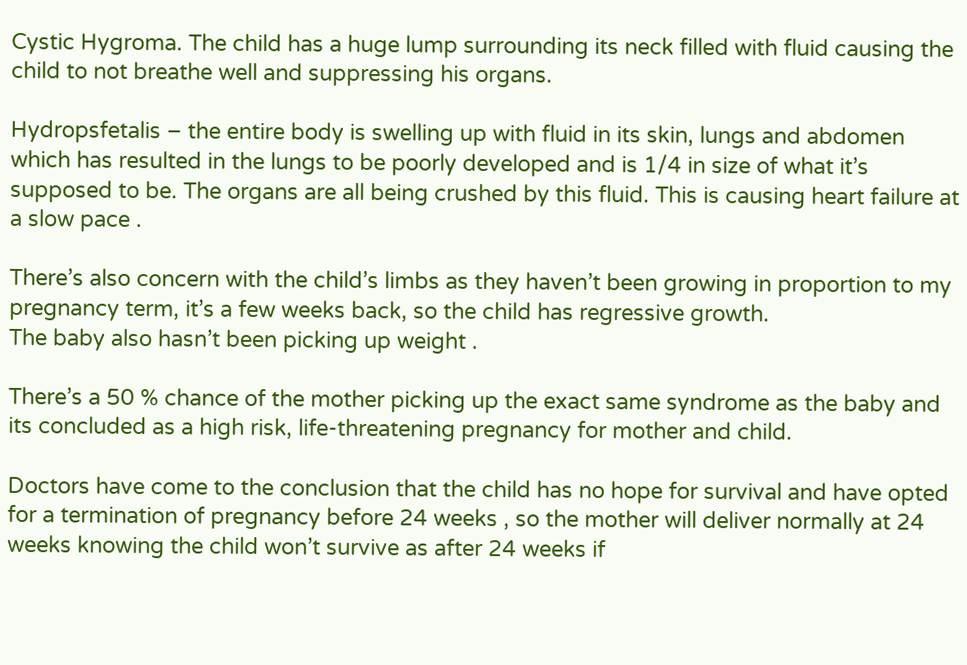Cystic Hygroma. The child has a huge lump surrounding its neck filled with fluid causing the child to not breathe well and suppressing his organs.

Hydropsfetalis – the entire body is swelling up with fluid in its skin, lungs and abdomen which has resulted in the lungs to be poorly developed and is 1/4 in size of what it’s supposed to be. The organs are all being crushed by this fluid. This is causing heart failure at a slow pace .

There’s also concern with the child’s limbs as they haven’t been growing in proportion to my pregnancy term, it’s a few weeks back, so the child has regressive growth.
The baby also hasn’t been picking up weight .

There’s a 50 % chance of the mother picking up the exact same syndrome as the baby and its concluded as a high risk, life-threatening pregnancy for mother and child.

Doctors have come to the conclusion that the child has no hope for survival and have opted for a termination of pregnancy before 24 weeks , so the mother will deliver normally at 24 weeks knowing the child won’t survive as after 24 weeks if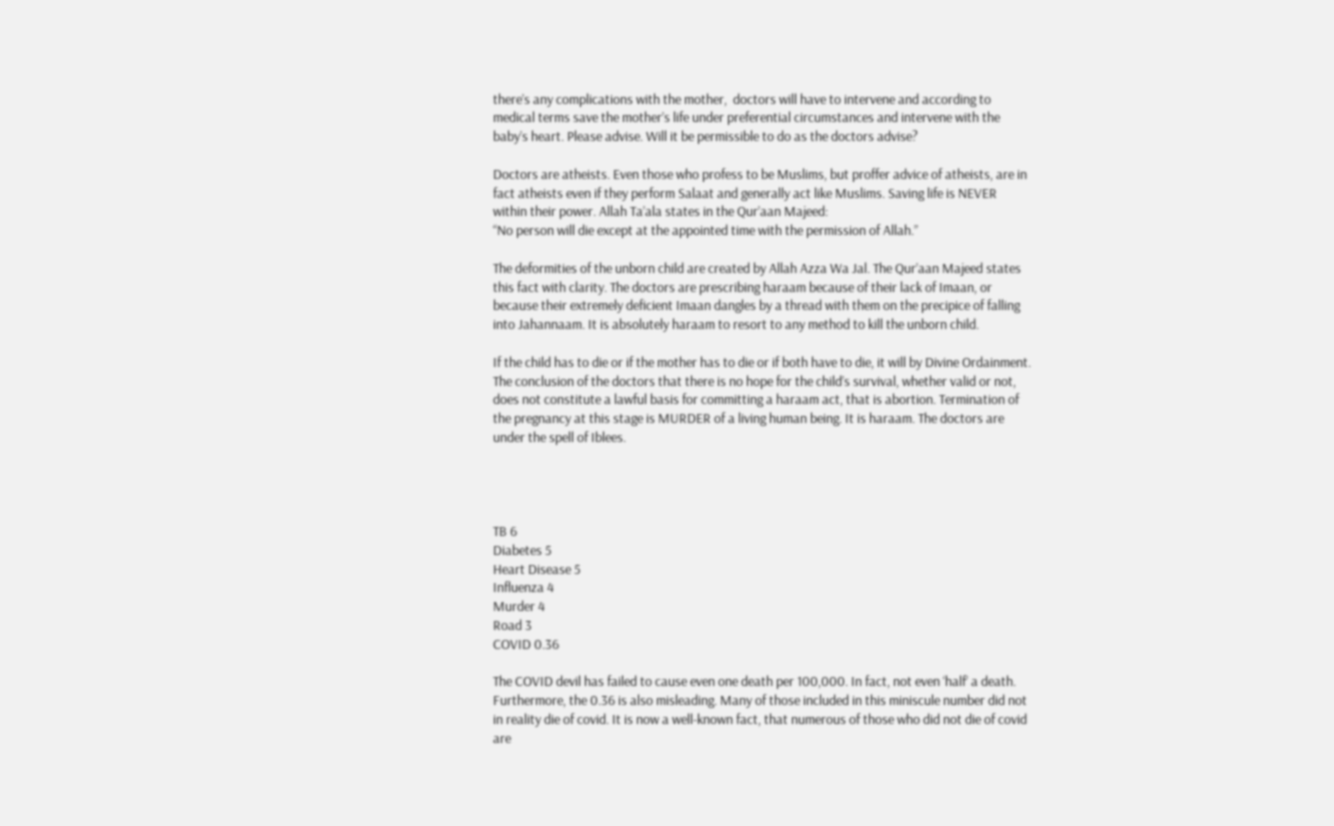there’s any complications with the mother,  doctors will have to intervene and according to medical terms save the mother’s life under preferential circumstances and intervene with the baby’s heart. Please advise. Will it be permissible to do as the doctors advise?

Doctors are atheists. Even those who profess to be Muslims, but proffer advice of atheists, are in fact atheists even if they perform Salaat and generally act like Muslims. Saving life is NEVER within their power. Allah Ta’ala states in the Qur’aan Majeed:
“No person will die except at the appointed time with the permission of Allah.”

The deformities of the unborn child are created by Allah Azza Wa Jal. The Qur’aan Majeed states this fact with clarity. The doctors are prescribing haraam because of their lack of Imaan, or because their extremely deficient Imaan dangles by a thread with them on the precipice of falling into Jahannaam. It is absolutely haraam to resort to any method to kill the unborn child.

If the child has to die or if the mother has to die or if both have to die, it will by Divine Ordainment. The conclusion of the doctors that there is no hope for the child’s survival, whether valid or not, does not constitute a lawful basis for committing a haraam act, that is abortion. Termination of the pregnancy at this stage is MURDER of a living human being. It is haraam. The doctors are under the spell of Iblees.




TB 6
Diabetes 5
Heart Disease 5
Influenza 4
Murder 4
Road 3
COVID 0.36

The COVID devil has failed to cause even one death per 100,000. In fact, not even ‘half’ a death. Furthermore, the 0.36 is also misleading. Many of those included in this miniscule number did not in reality die of covid. It is now a well-known fact, that numerous of those who did not die of covid are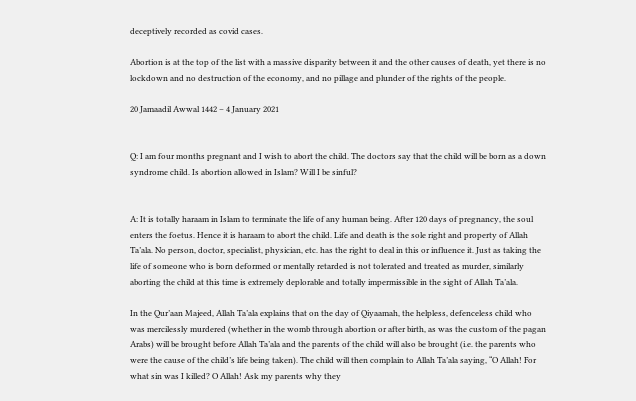deceptively recorded as covid cases.

Abortion is at the top of the list with a massive disparity between it and the other causes of death, yet there is no lockdown and no destruction of the economy, and no pillage and plunder of the rights of the people.

20 Jamaadil Awwal 1442 – 4 January 2021


Q: I am four months pregnant and I wish to abort the child. The doctors say that the child will be born as a down syndrome child. Is abortion allowed in Islam? Will I be sinful?


A: It is totally haraam in Islam to terminate the life of any human being. After 120 days of pregnancy, the soul enters the foetus. Hence it is haraam to abort the child. Life and death is the sole right and property of Allah Ta’ala. No person, doctor, specialist, physician, etc. has the right to deal in this or influence it. Just as taking the life of someone who is born deformed or mentally retarded is not tolerated and treated as murder, similarly aborting the child at this time is extremely deplorable and totally impermissible in the sight of Allah Ta’ala.

In the Qur’aan Majeed, Allah Ta’ala explains that on the day of Qiyaamah, the helpless, defenceless child who was mercilessly murdered (whether in the womb through abortion or after birth, as was the custom of the pagan Arabs) will be brought before Allah Ta’ala and the parents of the child will also be brought (i.e. the parents who were the cause of the child’s life being taken). The child will then complain to Allah Ta’ala saying, “O Allah! For what sin was I killed? O Allah! Ask my parents why they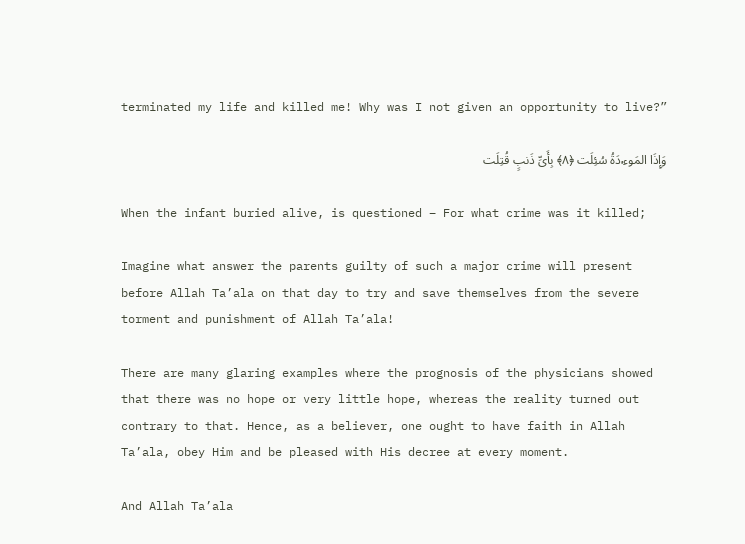terminated my life and killed me! Why was I not given an opportunity to live?”

وَإِذَا المَوءۥدَةُ سُئِلَت ﴿٨﴾ بِأَىِّ ذَنبٍ قُتِلَت

When the infant buried alive, is questioned – For what crime was it killed;

Imagine what answer the parents guilty of such a major crime will present before Allah Ta’ala on that day to try and save themselves from the severe torment and punishment of Allah Ta’ala!

There are many glaring examples where the prognosis of the physicians showed that there was no hope or very little hope, whereas the reality turned out contrary to that. Hence, as a believer, one ought to have faith in Allah Ta’ala, obey Him and be pleased with His decree at every moment.

And Allah Ta’ala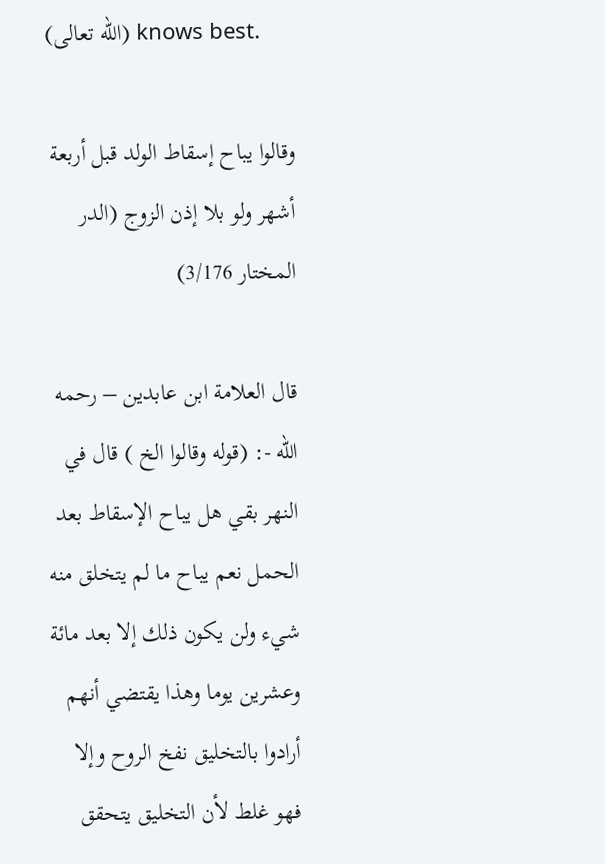(الله تعالى) knows best.

وقالوا يباح إسقاط الولد قبل أربعة أشهر ولو بلا إذن الزوج (الدر المختار 3/176)

قال العلامة ابن عابدين – رحمه الله -: (قوله وقالوا الخ ) قال في النهر بقي هل يباح الإسقاط بعد الحمل نعم يباح ما لم يتخلق منه شيء ولن يكون ذلك إلا بعد مائة وعشرين يوما وهذا يقتضي أنهم أرادوا بالتخليق نفخ الروح وإلا فهو غلط لأن التخليق يتحقق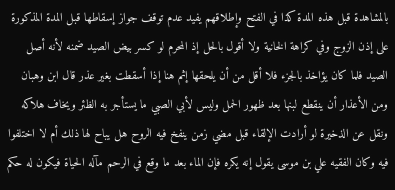بالمشاهدة قبل هذه المدة كذا في الفتح وإطلاقهم يفيد عدم توقف جواز إسقاطها قبل المدة المذكورة على إذن الزوج وفي كراهة الخانية ولا أقول بالحل إذ المحرم لو كسر بيض الصيد ضمنه لأنه أصل الصيد فلما كان يؤاخذ بالجزء فلا أقل من أن يلحقها إثم هنا إذا أسقطت بغير عذر قال ابن وهبان ومن الأعذار أن ينقطع لبنها بعد ظهور الحمل وليس لأبي الصبي ما يستأجر به الظئر ويخاف هلاكه ونقل عن الذخيرة لو أرادت الإلقاء قبل مضي زمن ينفخ فيه الروح هل يباح لها ذلك أم لا اختلفوا فيه وكان الفقيه علي بن موسى يقول إنه يكره فإن الماء بعد ما وقع في الرحم مآله الحياة فيكون له حكم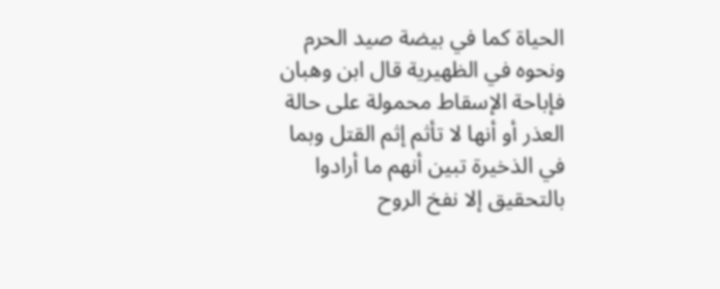الحياة كما في بيضة صيد الحرم ونحوه في الظهيرية قال ابن وهبان فإباحة الإسقاط محمولة على حالة العذر أو أنها لا تأثم إثم القتل وبما في الذخيرة تبين أنهم ما أرادوا بالتحقيق إلا نفخ الروح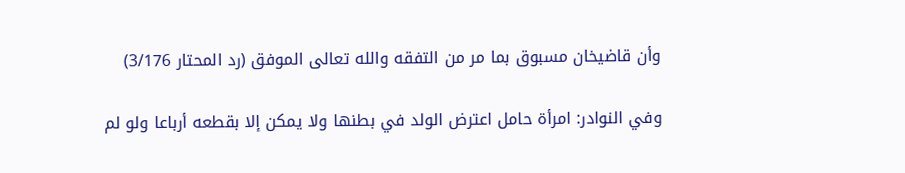وأن قاضيخان مسبوق بما مر من التفقه والله تعالى الموفق (رد المحتار 3/176)

وفي النوادر: امرأة حامل اعترض الولد في بطنها ولا يمكن إلا بقطعه أرباعا ولو لم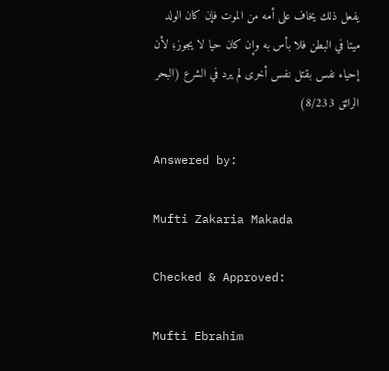يفعل ذلك يخاف على أمه من الموت فإن كان الولد ميتا في البطن فلا بأس به وإن كان حيا لا يجوز؛ لأن إحياء نفس بقتل نفس أخرى لم يرد في الشرع (البحر الرائق 8/233)

Answered by:

Mufti Zakaria Makada

Checked & Approved:

Mufti Ebrahim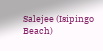Salejee (Isipingo Beach)